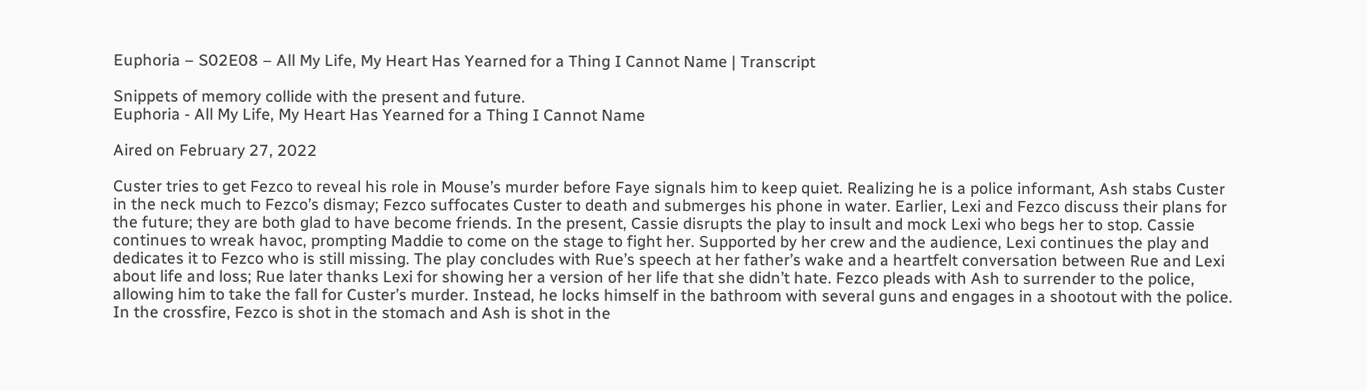Euphoria – S02E08 – All My Life, My Heart Has Yearned for a Thing I Cannot Name | Transcript

Snippets of memory collide with the present and future.
Euphoria - All My Life, My Heart Has Yearned for a Thing I Cannot Name

Aired on February 27, 2022

Custer tries to get Fezco to reveal his role in Mouse’s murder before Faye signals him to keep quiet. Realizing he is a police informant, Ash stabs Custer in the neck much to Fezco’s dismay; Fezco suffocates Custer to death and submerges his phone in water. Earlier, Lexi and Fezco discuss their plans for the future; they are both glad to have become friends. In the present, Cassie disrupts the play to insult and mock Lexi who begs her to stop. Cassie continues to wreak havoc, prompting Maddie to come on the stage to fight her. Supported by her crew and the audience, Lexi continues the play and dedicates it to Fezco who is still missing. The play concludes with Rue’s speech at her father’s wake and a heartfelt conversation between Rue and Lexi about life and loss; Rue later thanks Lexi for showing her a version of her life that she didn’t hate. Fezco pleads with Ash to surrender to the police, allowing him to take the fall for Custer’s murder. Instead, he locks himself in the bathroom with several guns and engages in a shootout with the police. In the crossfire, Fezco is shot in the stomach and Ash is shot in the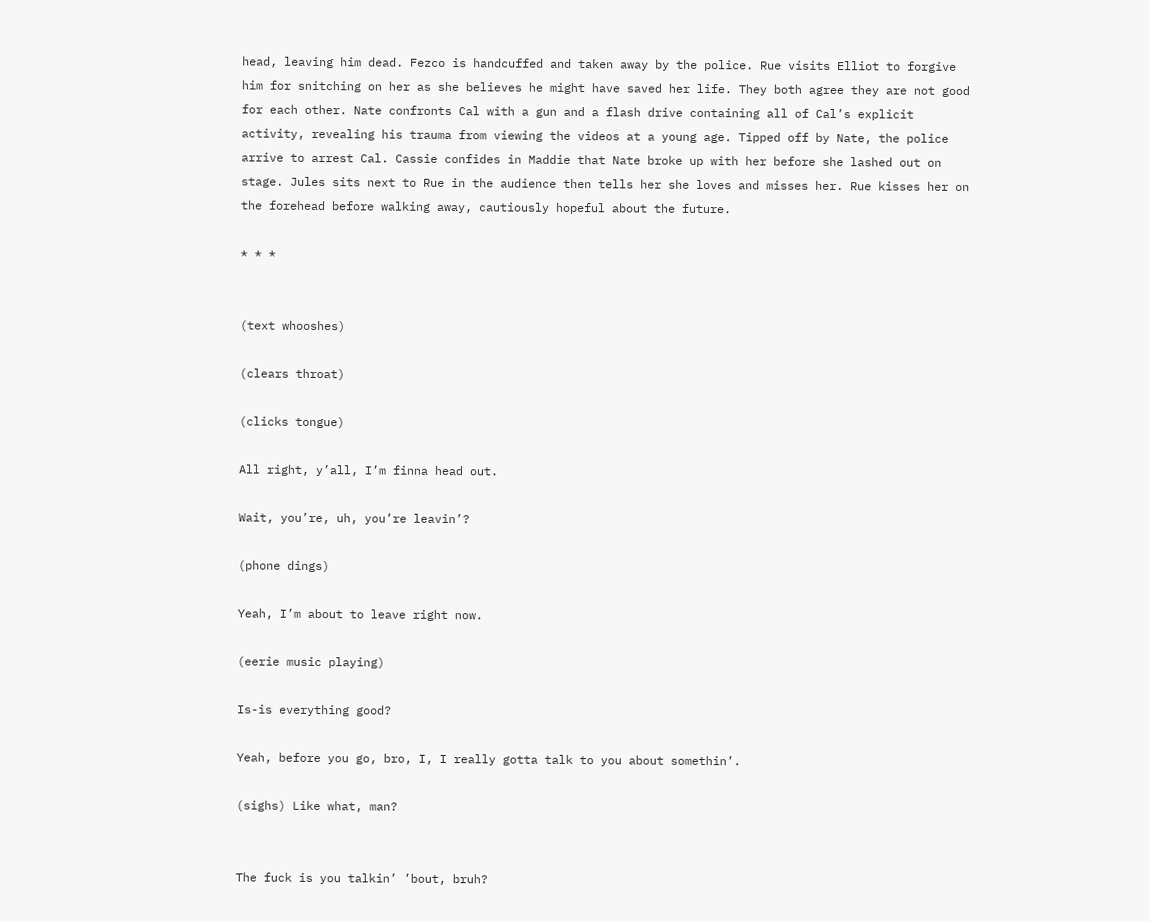head, leaving him dead. Fezco is handcuffed and taken away by the police. Rue visits Elliot to forgive him for snitching on her as she believes he might have saved her life. They both agree they are not good for each other. Nate confronts Cal with a gun and a flash drive containing all of Cal’s explicit activity, revealing his trauma from viewing the videos at a young age. Tipped off by Nate, the police arrive to arrest Cal. Cassie confides in Maddie that Nate broke up with her before she lashed out on stage. Jules sits next to Rue in the audience then tells her she loves and misses her. Rue kisses her on the forehead before walking away, cautiously hopeful about the future.

* * *


(text whooshes)

(clears throat)

(clicks tongue)

All right, y’all, I’m finna head out.

Wait, you’re, uh, you’re leavin’?

(phone dings)

Yeah, I’m about to leave right now.

(eerie music playing)

Is-is everything good?

Yeah, before you go, bro, I, I really gotta talk to you about somethin’.

(sighs) Like what, man?


The fuck is you talkin’ ’bout, bruh?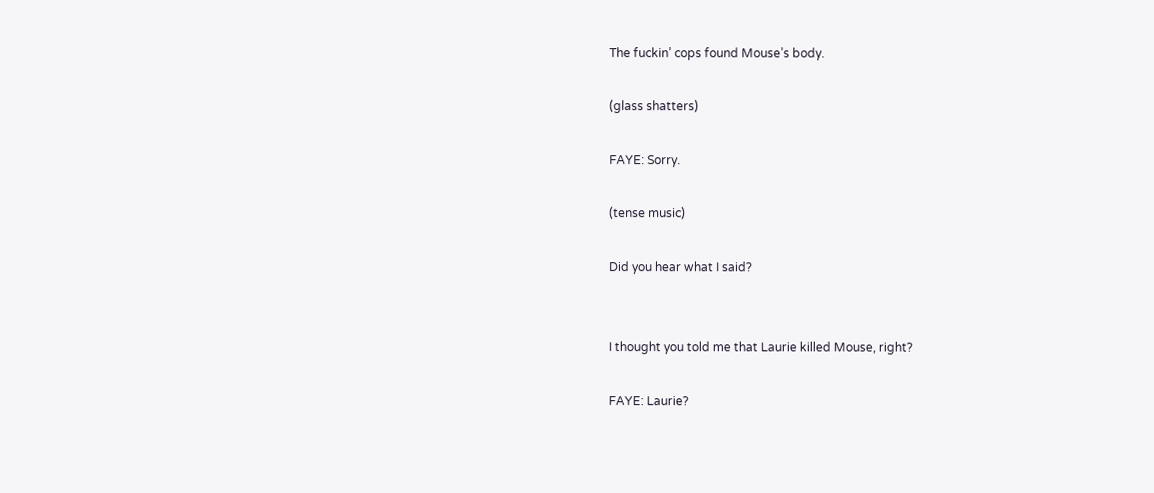The fuckin’ cops found Mouse’s body.

(glass shatters)

FAYE: Sorry.

(tense music)

Did you hear what I said?


I thought you told me that Laurie killed Mouse, right?

FAYE: Laurie?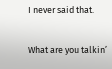I never said that.

What are you talkin’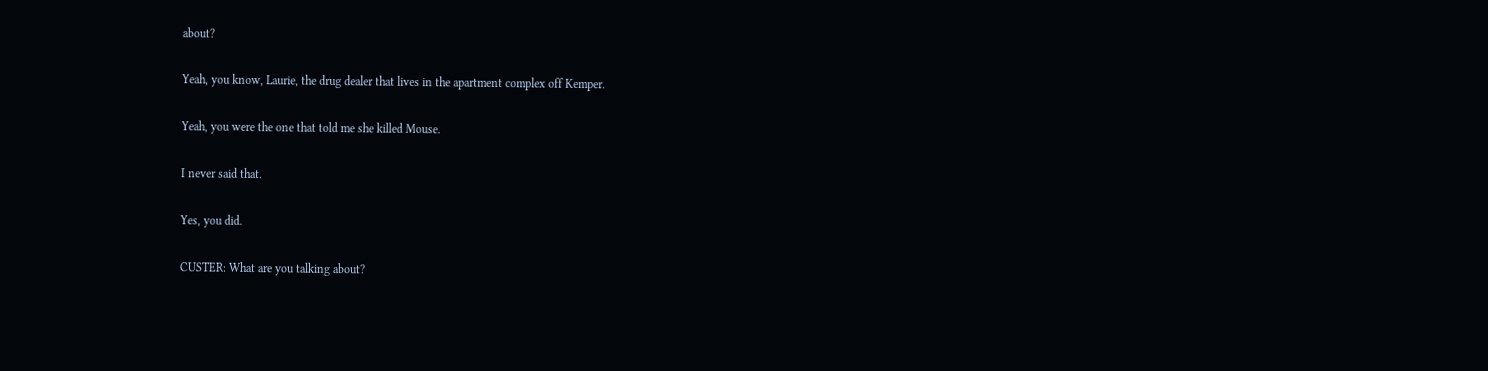about?

Yeah, you know, Laurie, the drug dealer that lives in the apartment complex off Kemper.

Yeah, you were the one that told me she killed Mouse.

I never said that.

Yes, you did.

CUSTER: What are you talking about?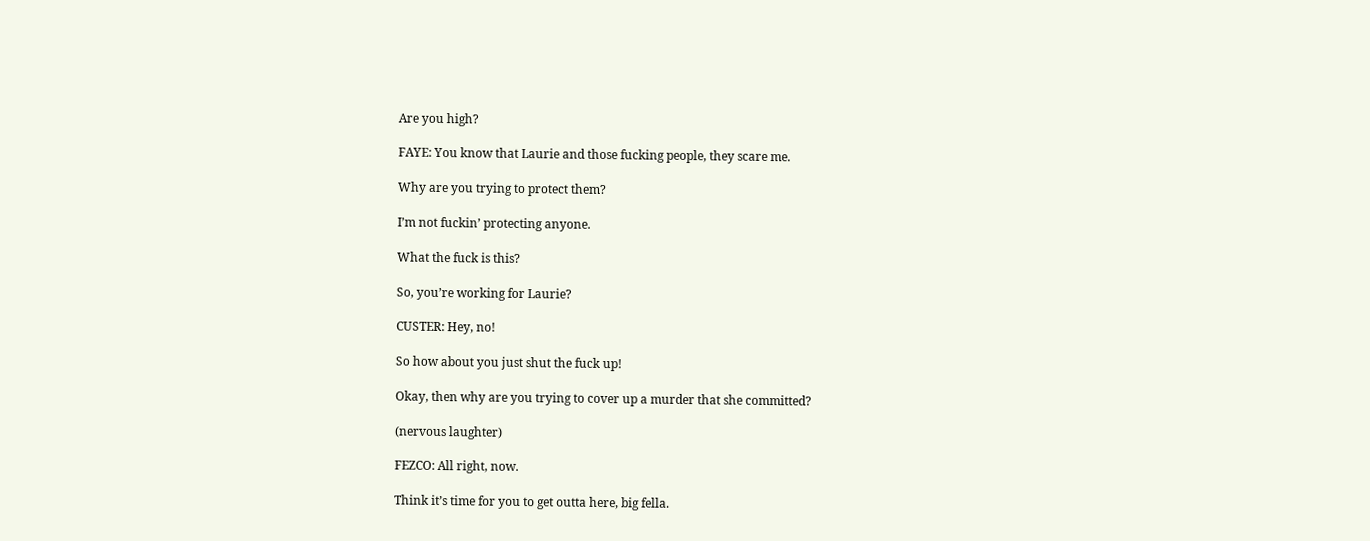Are you high?

FAYE: You know that Laurie and those fucking people, they scare me.

Why are you trying to protect them?

I’m not fuckin’ protecting anyone.

What the fuck is this?

So, you’re working for Laurie?

CUSTER: Hey, no!

So how about you just shut the fuck up!

Okay, then why are you trying to cover up a murder that she committed?

(nervous laughter)

FEZCO: All right, now.

Think it’s time for you to get outta here, big fella.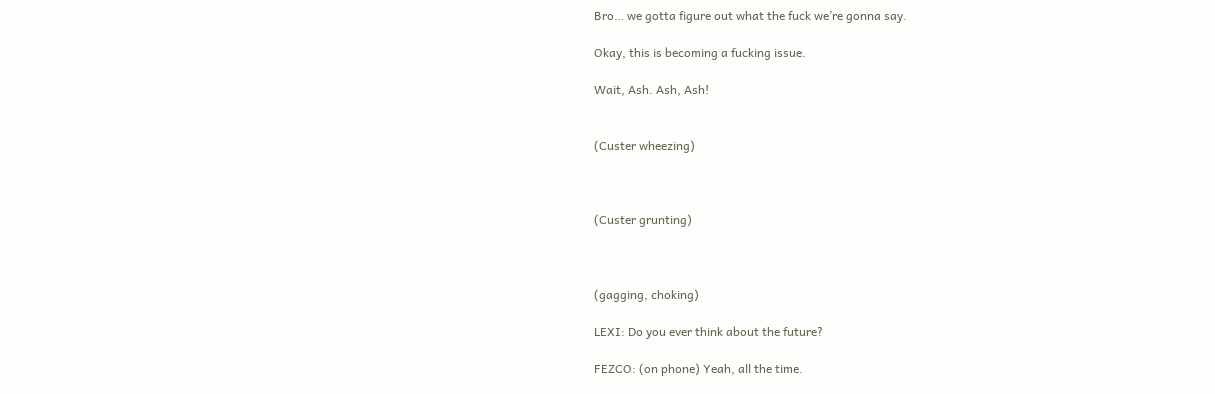Bro… we gotta figure out what the fuck we’re gonna say.

Okay, this is becoming a fucking issue.

Wait, Ash. Ash, Ash!


(Custer wheezing)



(Custer grunting)



(gagging, choking)

LEXI: Do you ever think about the future?

FEZCO: (on phone) Yeah, all the time.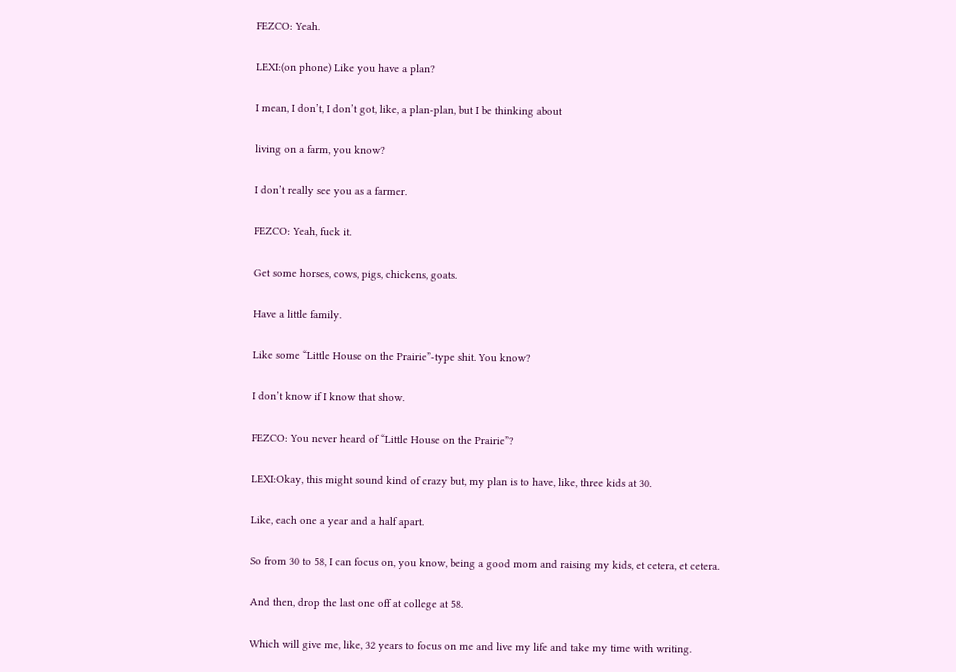FEZCO: Yeah.

LEXI:(on phone) Like you have a plan?

I mean, I don’t, I don’t got, like, a plan-plan, but I be thinking about

living on a farm, you know?

I don’t really see you as a farmer.

FEZCO: Yeah, fuck it.

Get some horses, cows, pigs, chickens, goats.

Have a little family.

Like some “Little House on the Prairie”-type shit. You know?

I don’t know if I know that show.

FEZCO: You never heard of “Little House on the Prairie”?

LEXI:Okay, this might sound kind of crazy but, my plan is to have, like, three kids at 30.

Like, each one a year and a half apart.

So from 30 to 58, I can focus on, you know, being a good mom and raising my kids, et cetera, et cetera.

And then, drop the last one off at college at 58.

Which will give me, like, 32 years to focus on me and live my life and take my time with writing.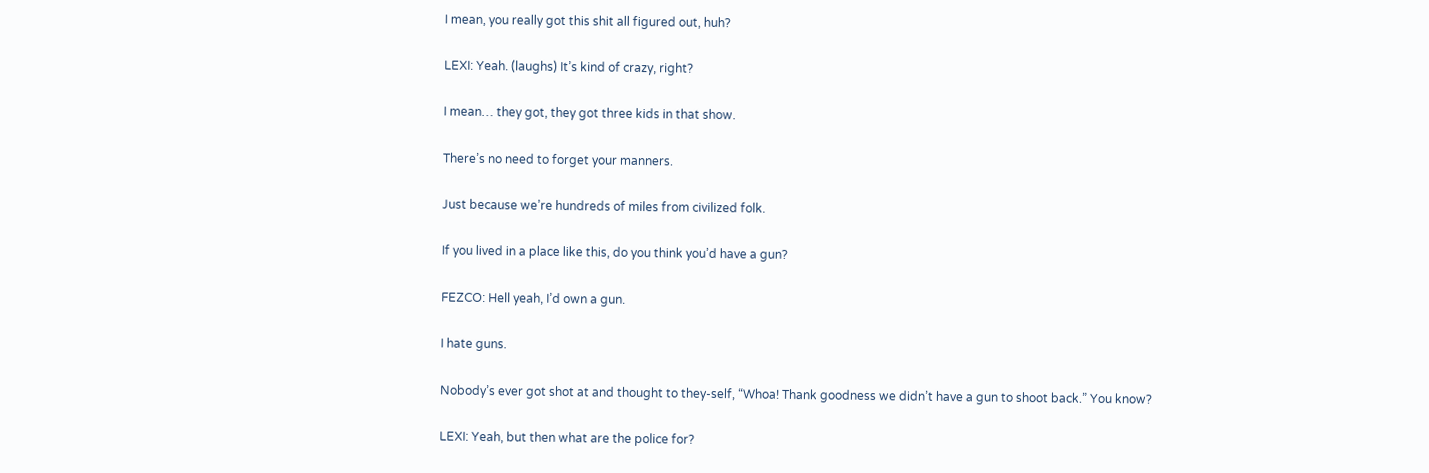I mean, you really got this shit all figured out, huh?

LEXI: Yeah. (laughs) It’s kind of crazy, right?

I mean… they got, they got three kids in that show.

There’s no need to forget your manners.

Just because we’re hundreds of miles from civilized folk.

If you lived in a place like this, do you think you’d have a gun?

FEZCO: Hell yeah, I’d own a gun.

I hate guns.

Nobody’s ever got shot at and thought to they-self, “Whoa! Thank goodness we didn’t have a gun to shoot back.” You know?

LEXI: Yeah, but then what are the police for?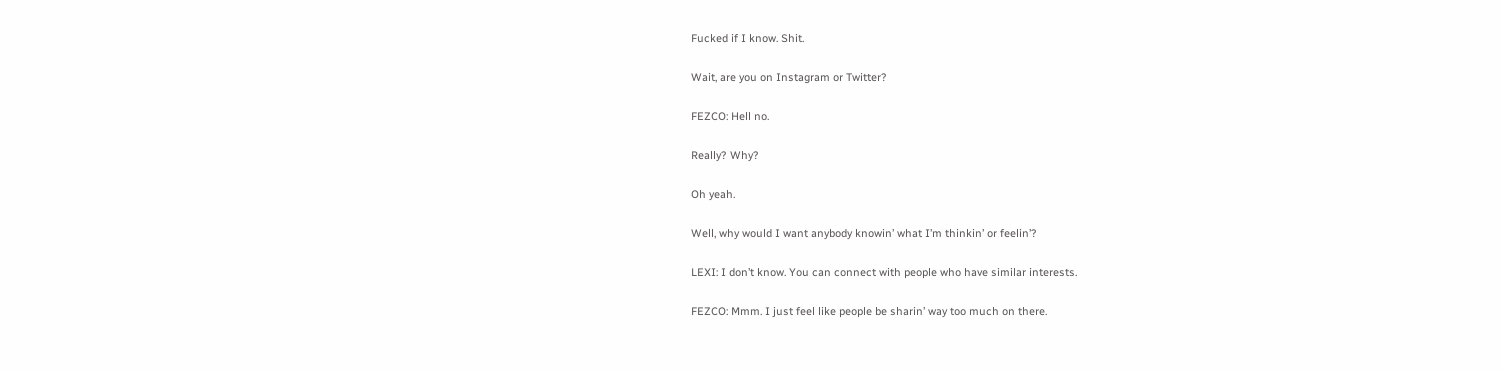Fucked if I know. Shit.

Wait, are you on Instagram or Twitter?

FEZCO: Hell no.

Really? Why?

Oh yeah.

Well, why would I want anybody knowin’ what I’m thinkin’ or feelin’?

LEXI: I don’t know. You can connect with people who have similar interests.

FEZCO: Mmm. I just feel like people be sharin’ way too much on there.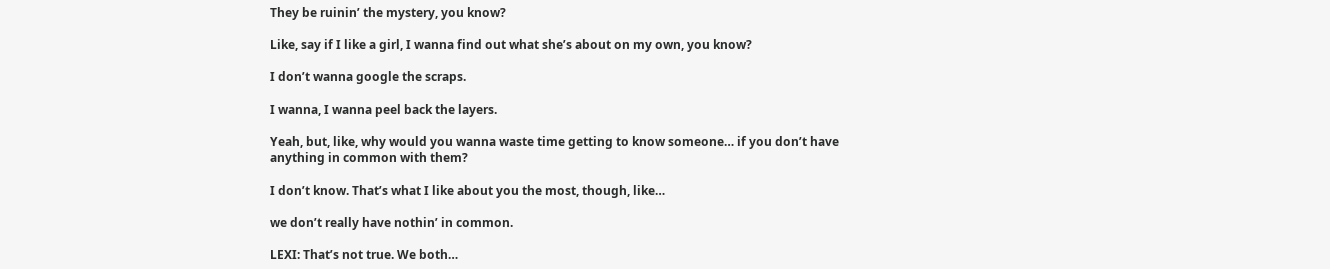They be ruinin’ the mystery, you know?

Like, say if I like a girl, I wanna find out what she’s about on my own, you know?

I don’t wanna google the scraps.

I wanna, I wanna peel back the layers.

Yeah, but, like, why would you wanna waste time getting to know someone… if you don’t have anything in common with them?

I don’t know. That’s what I like about you the most, though, like…

we don’t really have nothin’ in common.

LEXI: That’s not true. We both…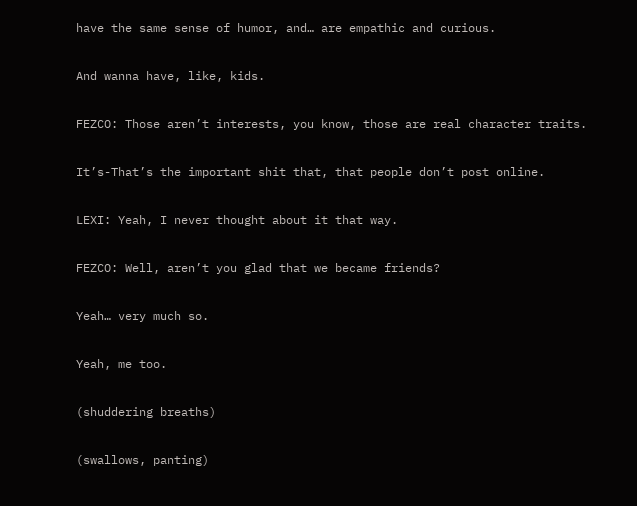have the same sense of humor, and… are empathic and curious.

And wanna have, like, kids.

FEZCO: Those aren’t interests, you know, those are real character traits.

It’s-That’s the important shit that, that people don’t post online.

LEXI: Yeah, I never thought about it that way.

FEZCO: Well, aren’t you glad that we became friends?

Yeah… very much so.

Yeah, me too.

(shuddering breaths)

(swallows, panting)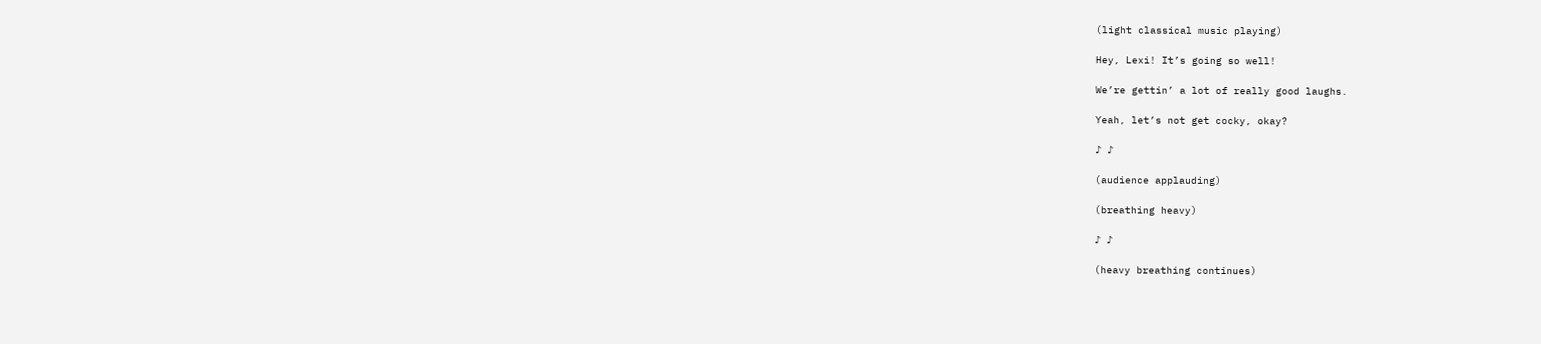(light classical music playing)

Hey, Lexi! It’s going so well!

We’re gettin’ a lot of really good laughs.

Yeah, let’s not get cocky, okay?

♪ ♪

(audience applauding)

(breathing heavy)

♪ ♪

(heavy breathing continues)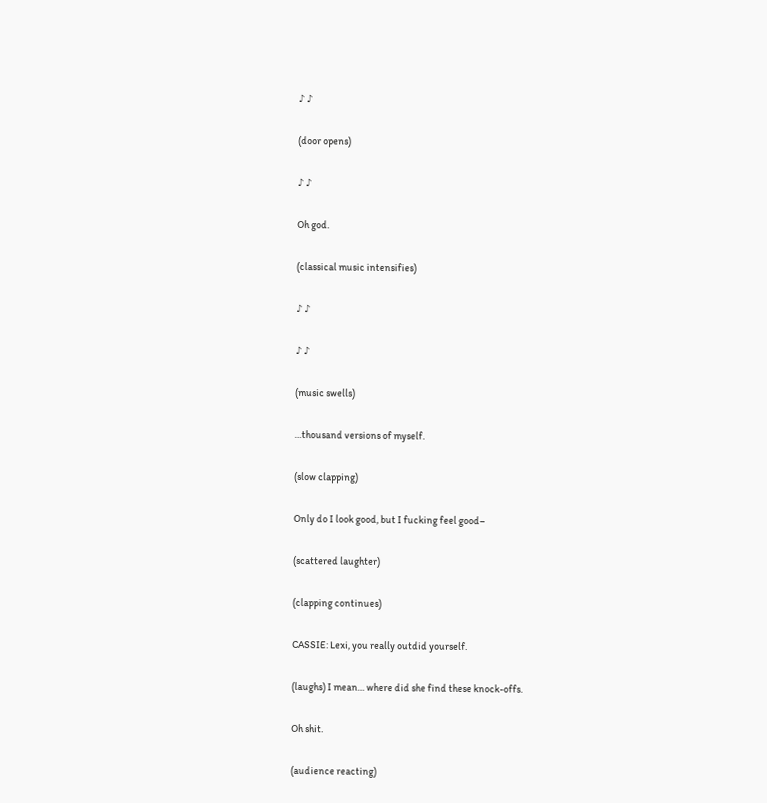♪ ♪

(door opens)

♪ ♪

Oh god.

(classical music intensifies)

♪ ♪

♪ ♪

(music swells)

…thousand versions of myself.

(slow clapping)

Only do I look good, but I fucking feel good–

(scattered laughter)

(clapping continues)

CASSIE: Lexi, you really outdid yourself.

(laughs) I mean… where did she find these knock-offs.

Oh shit.

(audience reacting)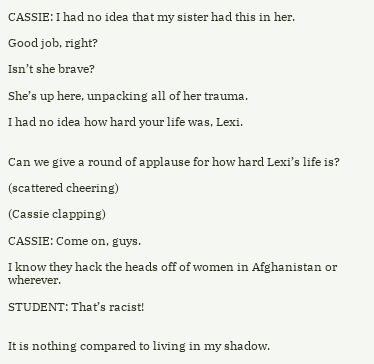CASSIE: I had no idea that my sister had this in her.

Good job, right?

Isn’t she brave?

She’s up here, unpacking all of her trauma.

I had no idea how hard your life was, Lexi.


Can we give a round of applause for how hard Lexi’s life is?

(scattered cheering)

(Cassie clapping)

CASSIE: Come on, guys.

I know they hack the heads off of women in Afghanistan or wherever.

STUDENT: That’s racist!


It is nothing compared to living in my shadow.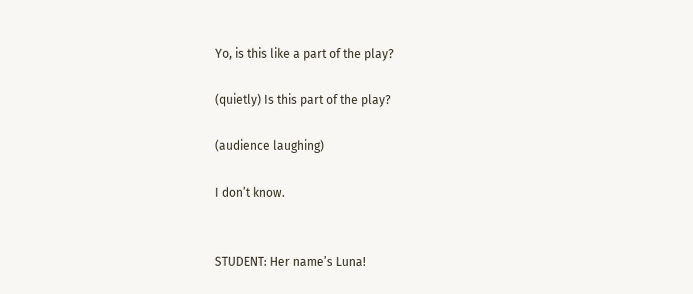Yo, is this like a part of the play?

(quietly) Is this part of the play?

(audience laughing)

I don’t know.


STUDENT: Her name’s Luna!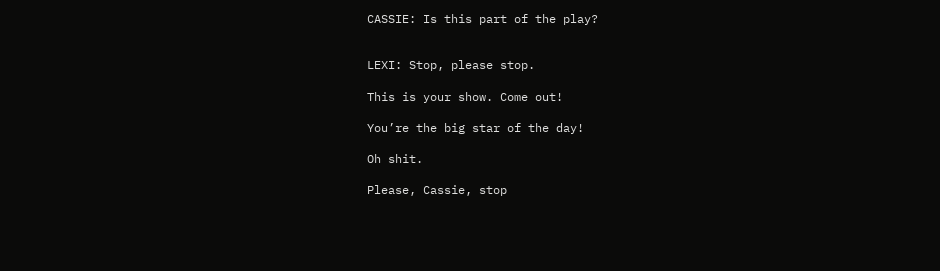CASSIE: Is this part of the play?


LEXI: Stop, please stop.

This is your show. Come out!

You’re the big star of the day!

Oh shit.

Please, Cassie, stop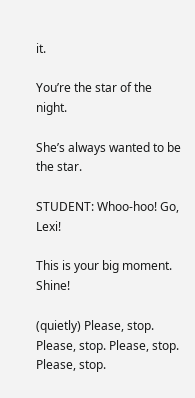it.

You’re the star of the night.

She’s always wanted to be the star.

STUDENT: Whoo-hoo! Go, Lexi!

This is your big moment. Shine!

(quietly) Please, stop. Please, stop. Please, stop. Please, stop.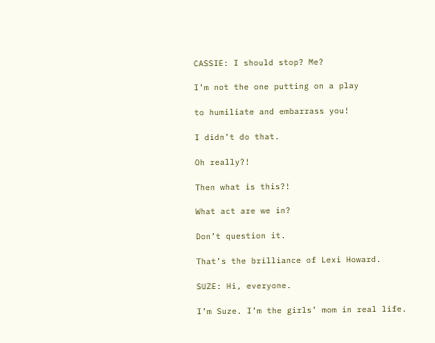CASSIE: I should stop? Me?

I’m not the one putting on a play

to humiliate and embarrass you!

I didn’t do that.

Oh really?!

Then what is this?!

What act are we in?

Don’t question it.

That’s the brilliance of Lexi Howard.

SUZE: Hi, everyone.

I’m Suze. I’m the girls’ mom in real life.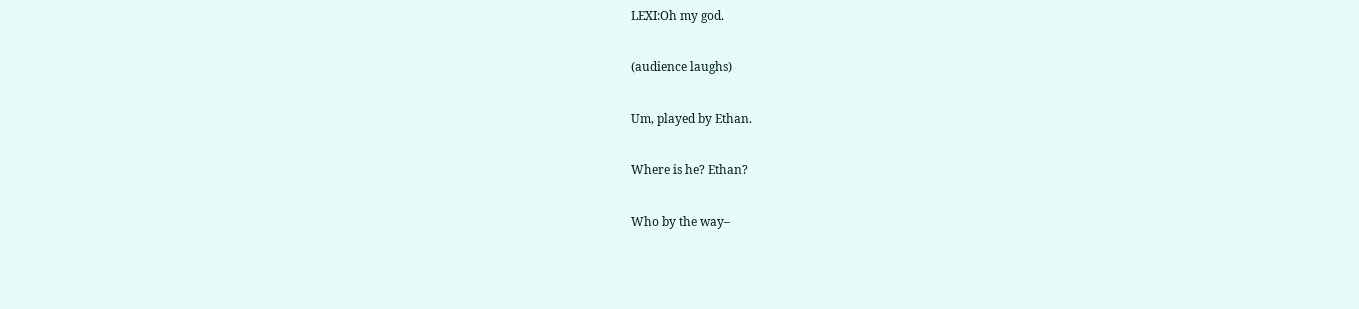LEXI:Oh my god.

(audience laughs)

Um, played by Ethan.

Where is he? Ethan?

Who by the way–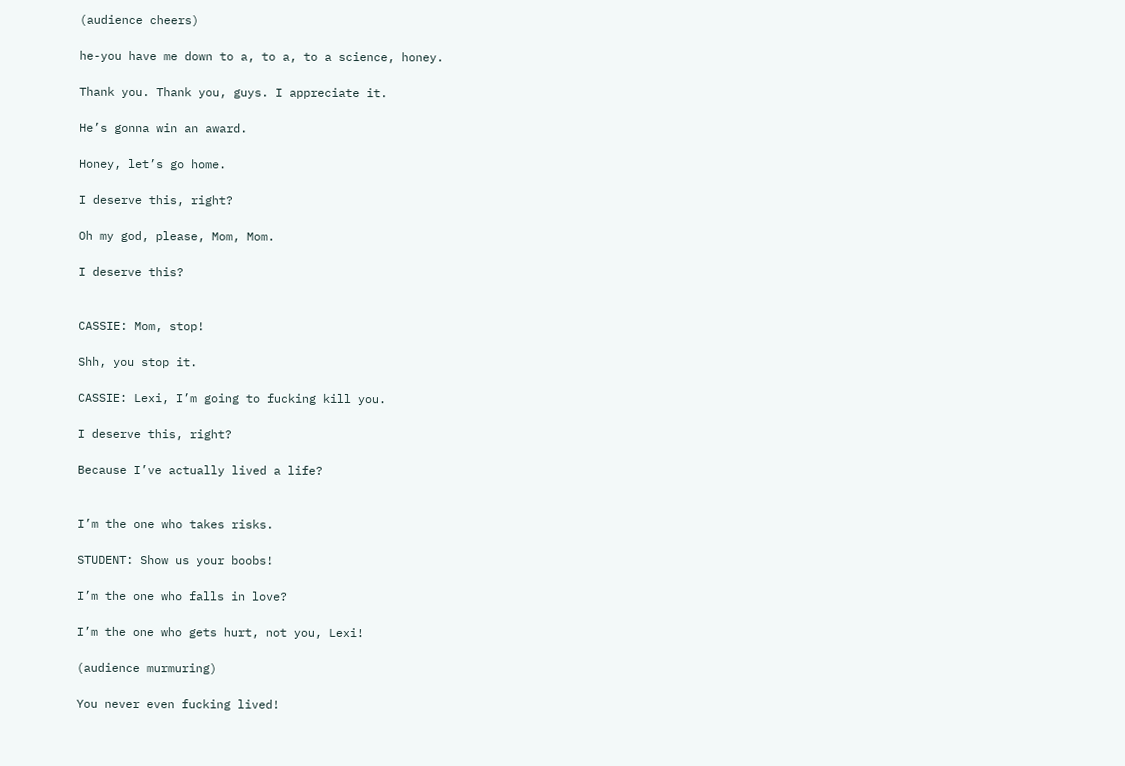(audience cheers)

he-you have me down to a, to a, to a science, honey.

Thank you. Thank you, guys. I appreciate it.

He’s gonna win an award.

Honey, let’s go home.

I deserve this, right?

Oh my god, please, Mom, Mom.

I deserve this?


CASSIE: Mom, stop!

Shh, you stop it.

CASSIE: Lexi, I’m going to fucking kill you.

I deserve this, right?

Because I’ve actually lived a life?


I’m the one who takes risks.

STUDENT: Show us your boobs!

I’m the one who falls in love?

I’m the one who gets hurt, not you, Lexi!

(audience murmuring)

You never even fucking lived!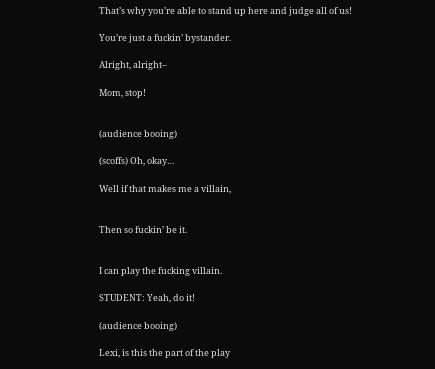That’s why you’re able to stand up here and judge all of us!

You’re just a fuckin’ bystander.

Alright, alright–

Mom, stop!


(audience booing)

(scoffs) Oh, okay…

Well if that makes me a villain,


Then so fuckin’ be it.


I can play the fucking villain.

STUDENT: Yeah, do it!

(audience booing)

Lexi, is this the part of the play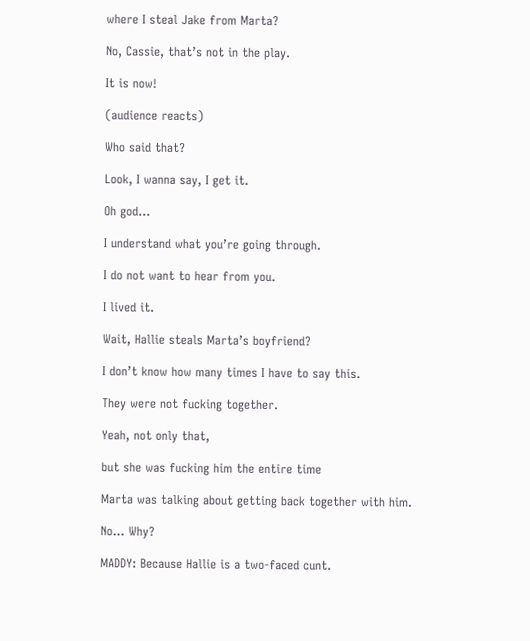where I steal Jake from Marta?

No, Cassie, that’s not in the play.

It is now!

(audience reacts)

Who said that?

Look, I wanna say, I get it.

Oh god…

I understand what you’re going through.

I do not want to hear from you.

I lived it.

Wait, Hallie steals Marta’s boyfriend?

I don’t know how many times I have to say this.

They were not fucking together.

Yeah, not only that,

but she was fucking him the entire time

Marta was talking about getting back together with him.

No… Why?

MADDY: Because Hallie is a two-faced cunt.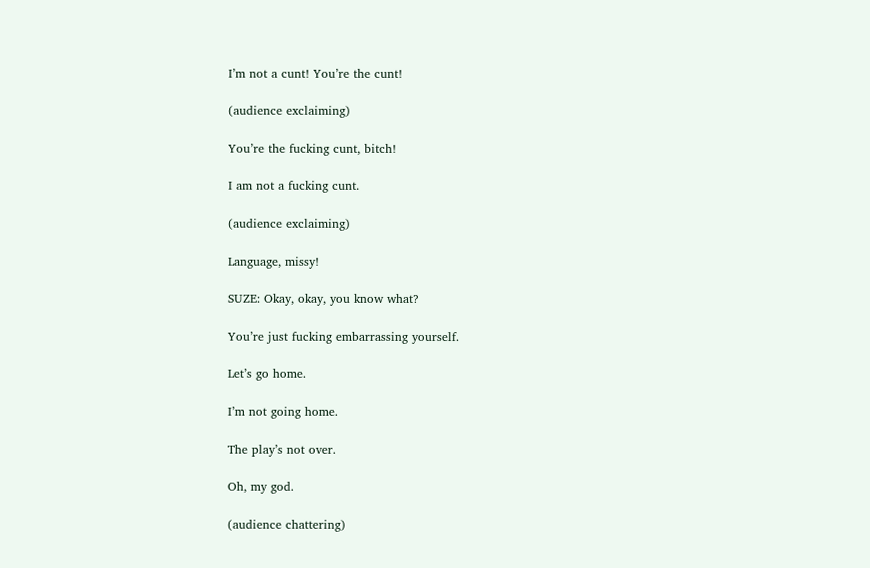I’m not a cunt! You’re the cunt!

(audience exclaiming)

You’re the fucking cunt, bitch!

I am not a fucking cunt.

(audience exclaiming)

Language, missy!

SUZE: Okay, okay, you know what?

You’re just fucking embarrassing yourself.

Let’s go home.

I’m not going home.

The play’s not over.

Oh, my god.

(audience chattering)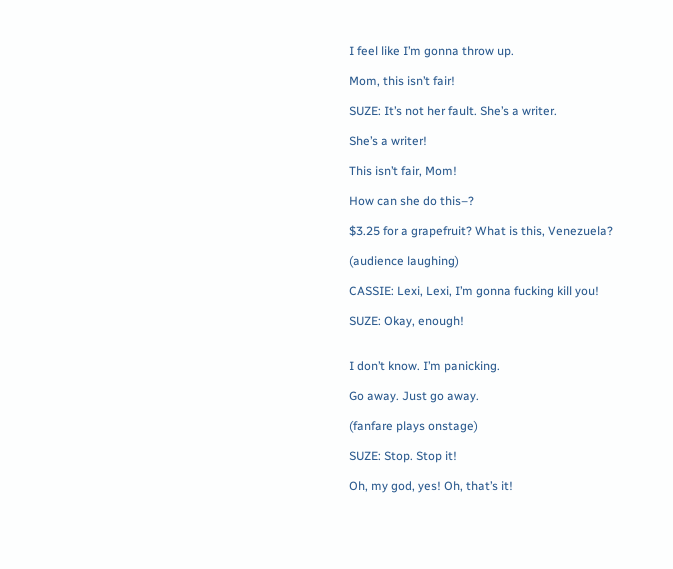I feel like I’m gonna throw up.

Mom, this isn’t fair!

SUZE: It’s not her fault. She’s a writer.

She’s a writer!

This isn’t fair, Mom!

How can she do this–?

$3.25 for a grapefruit? What is this, Venezuela?

(audience laughing)

CASSIE: Lexi, Lexi, I’m gonna fucking kill you!

SUZE: Okay, enough!


I don’t know. I’m panicking.

Go away. Just go away.

(fanfare plays onstage)

SUZE: Stop. Stop it!

Oh, my god, yes! Oh, that’s it!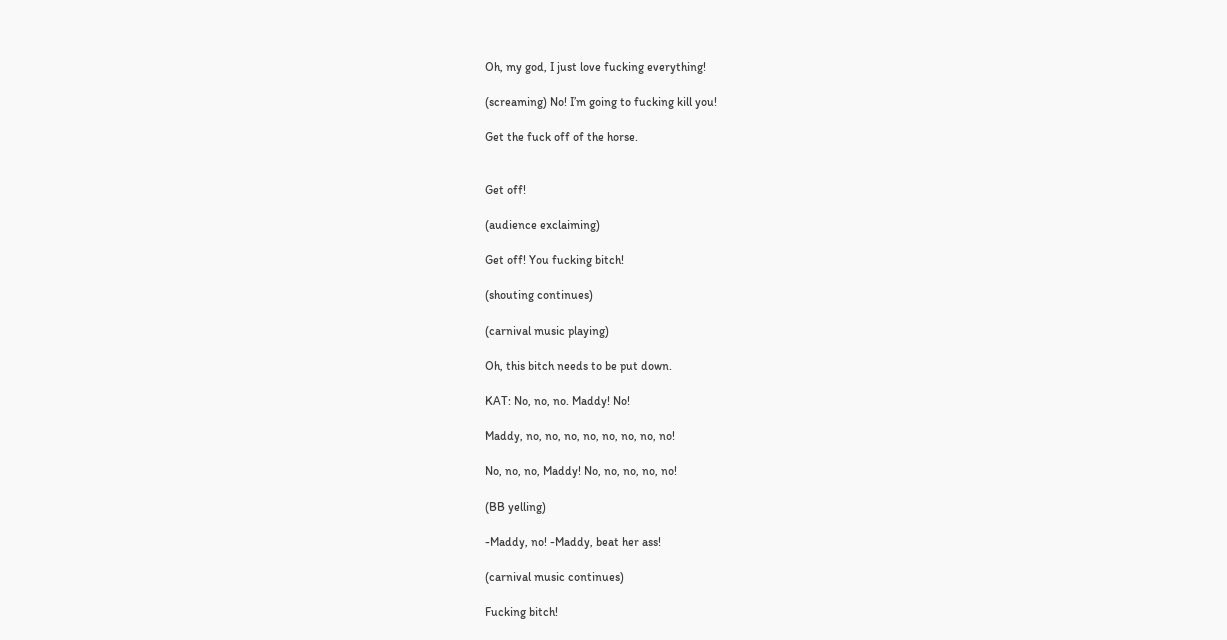Oh, my god, I just love fucking everything!

(screaming) No! I’m going to fucking kill you!

Get the fuck off of the horse.


Get off!

(audience exclaiming)

Get off! You fucking bitch!

(shouting continues)

(carnival music playing)

Oh, this bitch needs to be put down.

KAT: No, no, no. Maddy! No!

Maddy, no, no, no, no, no, no, no, no!

No, no, no, Maddy! No, no, no, no, no!

(BB yelling)

-Maddy, no! -Maddy, beat her ass!

(carnival music continues)

Fucking bitch!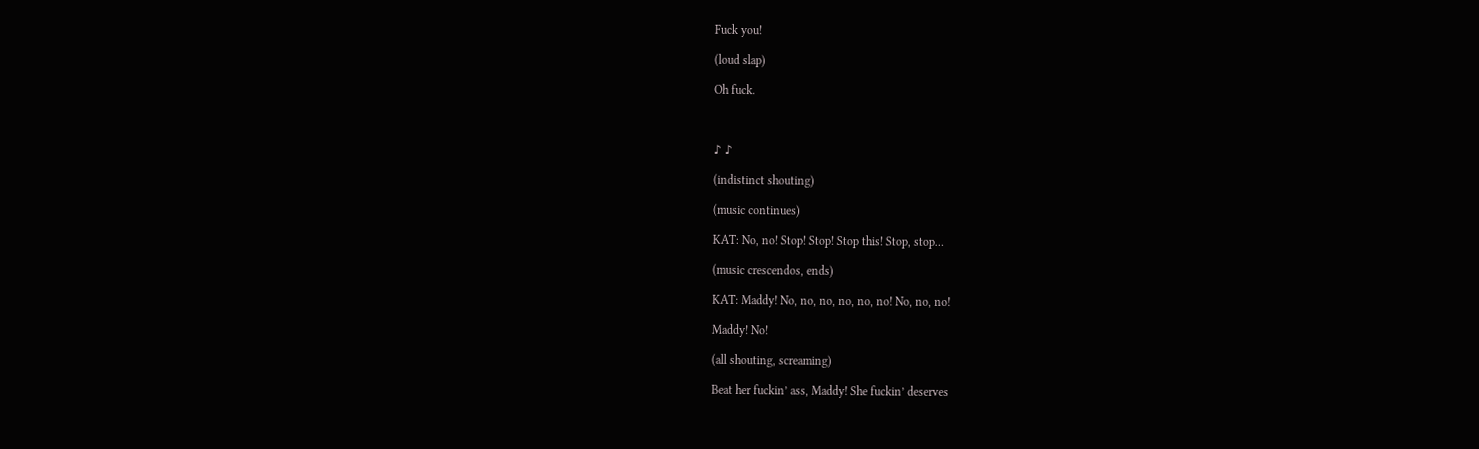Fuck you!

(loud slap)

Oh fuck.



♪ ♪

(indistinct shouting)

(music continues)

KAT: No, no! Stop! Stop! Stop this! Stop, stop…

(music crescendos, ends)

KAT: Maddy! No, no, no, no, no, no! No, no, no!

Maddy! No!

(all shouting, screaming)

Beat her fuckin’ ass, Maddy! She fuckin’ deserves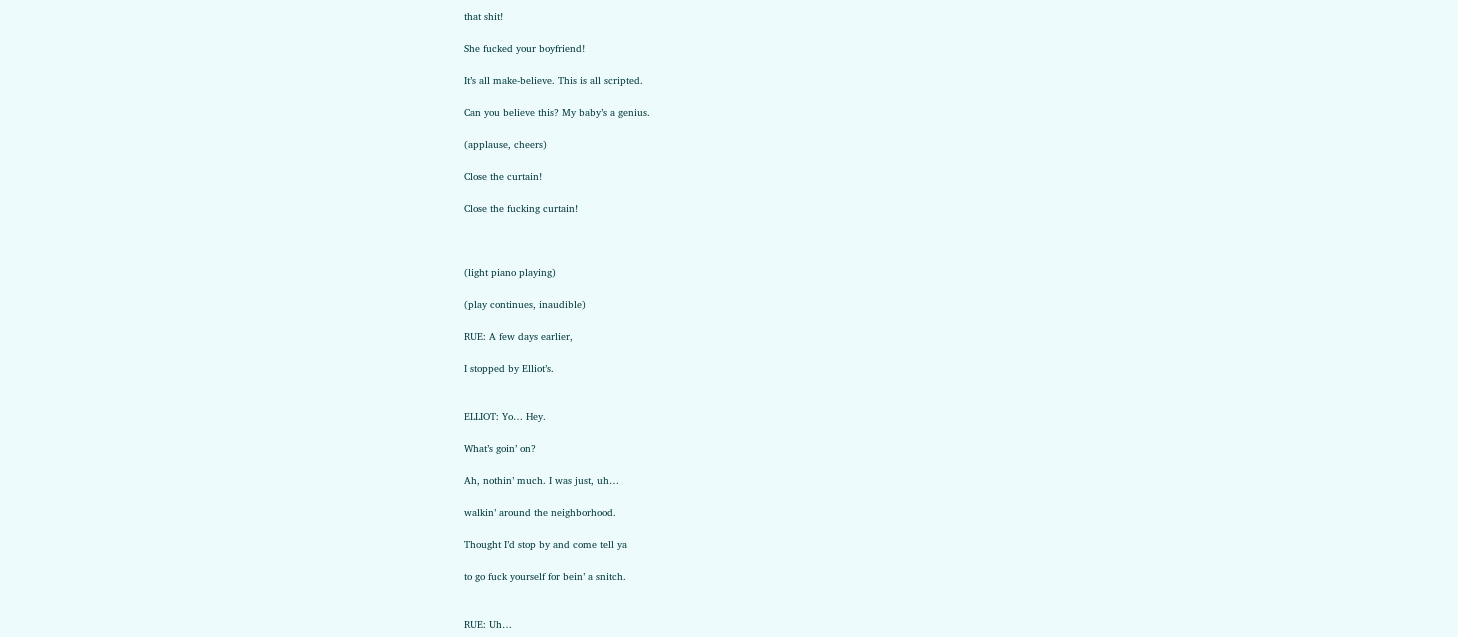that shit!

She fucked your boyfriend!

It’s all make-believe. This is all scripted.

Can you believe this? My baby’s a genius.

(applause, cheers)

Close the curtain!

Close the fucking curtain!



(light piano playing)

(play continues, inaudible)

RUE: A few days earlier,

I stopped by Elliot’s.


ELLIOT: Yo… Hey.

What’s goin’ on?

Ah, nothin’ much. I was just, uh…

walkin’ around the neighborhood.

Thought I’d stop by and come tell ya

to go fuck yourself for bein’ a snitch.


RUE: Uh…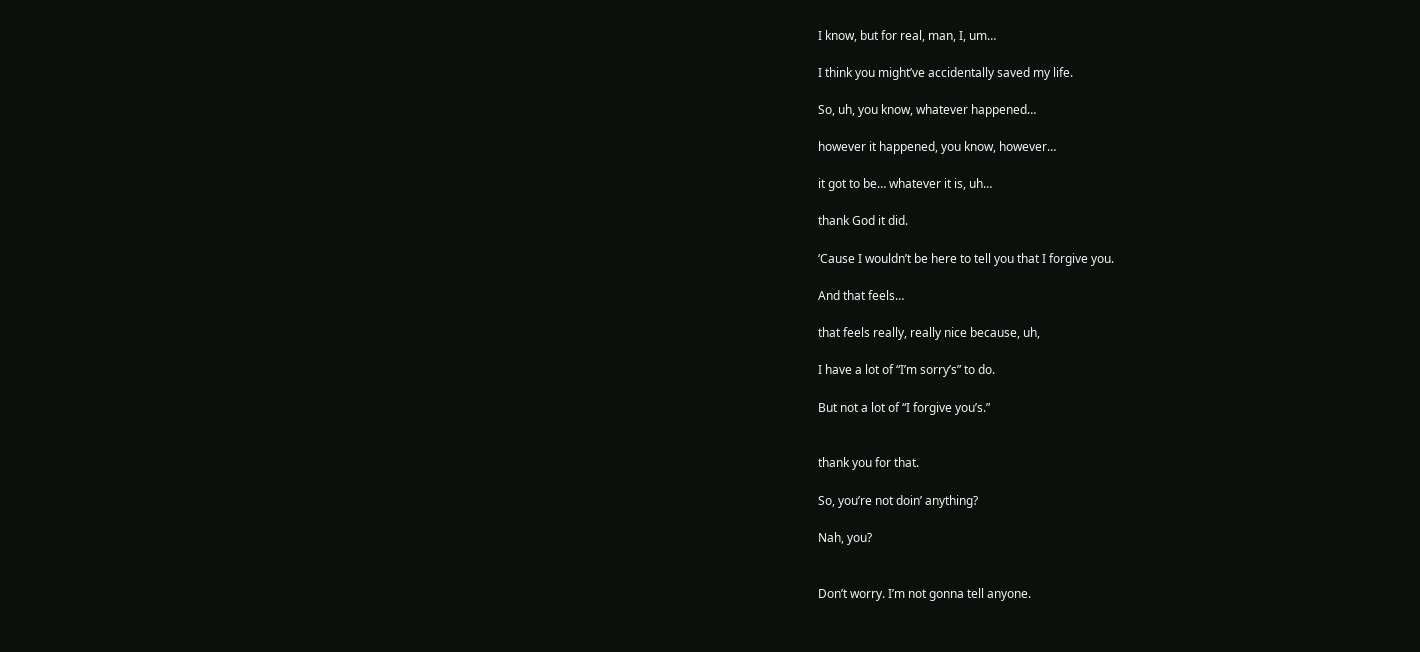I know, but for real, man, I, um…

I think you might’ve accidentally saved my life.

So, uh, you know, whatever happened…

however it happened, you know, however…

it got to be… whatever it is, uh…

thank God it did.

‘Cause I wouldn’t be here to tell you that I forgive you.

And that feels…

that feels really, really nice because, uh,

I have a lot of “I’m sorry’s” to do.

But not a lot of “I forgive you’s.”


thank you for that.

So, you’re not doin’ anything?

Nah, you?


Don’t worry. I’m not gonna tell anyone.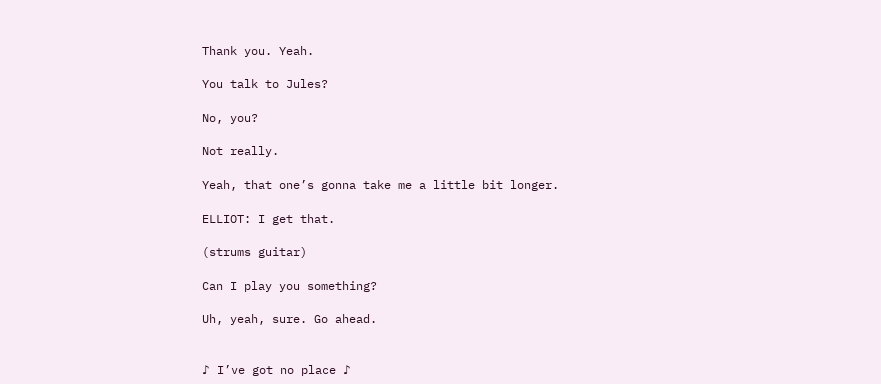Thank you. Yeah.

You talk to Jules?

No, you?

Not really.

Yeah, that one’s gonna take me a little bit longer.

ELLIOT: I get that.

(strums guitar)

Can I play you something?

Uh, yeah, sure. Go ahead.


♪ I’ve got no place ♪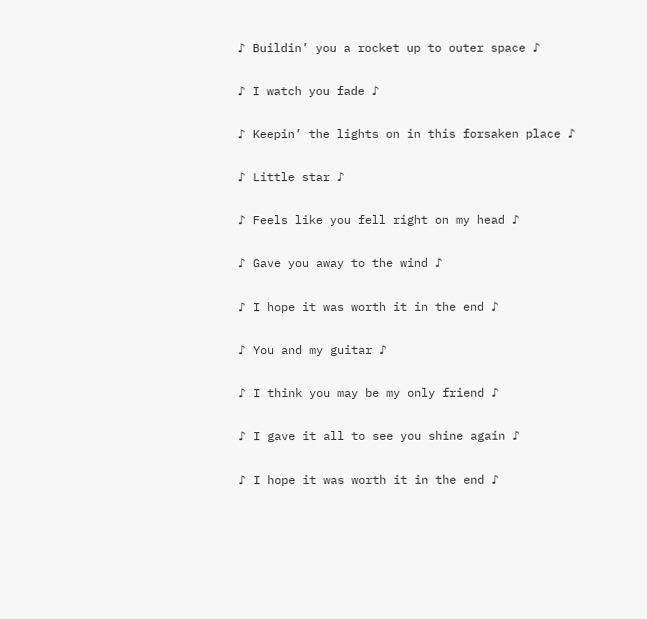♪ Buildin’ you a rocket up to outer space ♪

♪ I watch you fade ♪

♪ Keepin’ the lights on in this forsaken place ♪

♪ Little star ♪

♪ Feels like you fell right on my head ♪

♪ Gave you away to the wind ♪

♪ I hope it was worth it in the end ♪

♪ You and my guitar ♪

♪ I think you may be my only friend ♪

♪ I gave it all to see you shine again ♪

♪ I hope it was worth it in the end ♪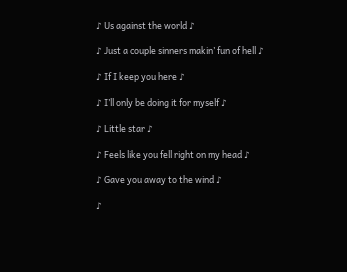♪ Us against the world ♪

♪ Just a couple sinners makin’ fun of hell ♪

♪ If I keep you here ♪

♪ I’ll only be doing it for myself ♪

♪ Little star ♪

♪ Feels like you fell right on my head ♪

♪ Gave you away to the wind ♪

♪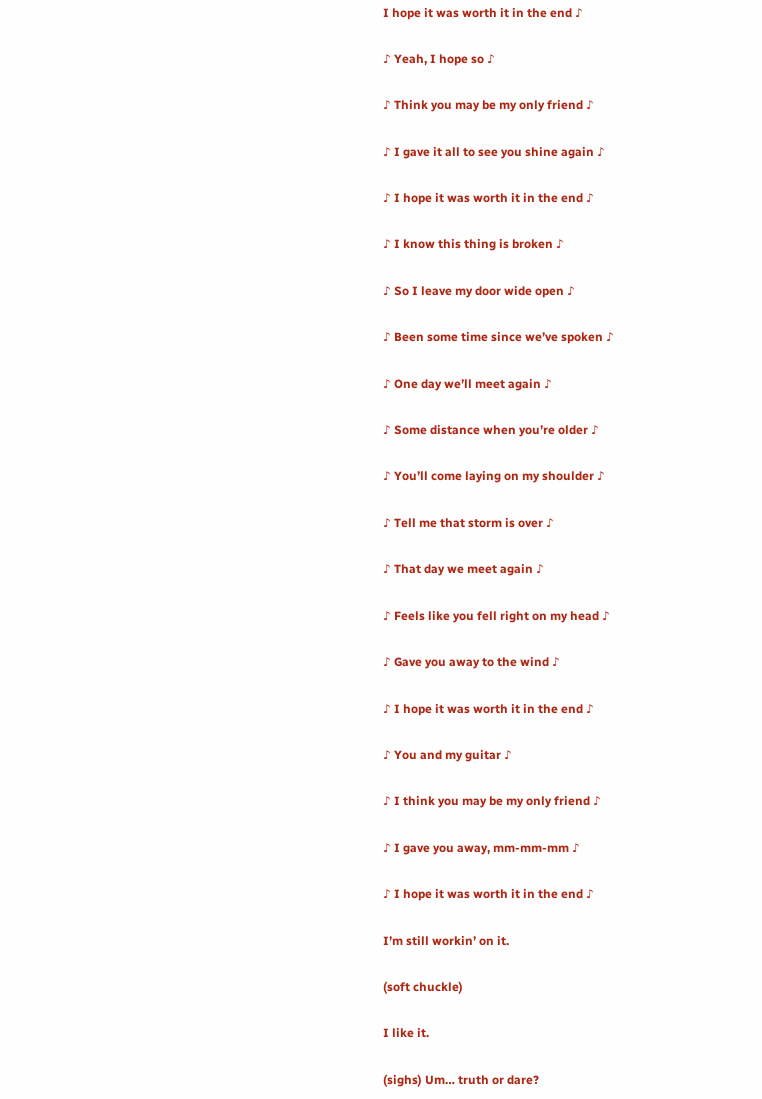I hope it was worth it in the end ♪

♪ Yeah, I hope so ♪

♪ Think you may be my only friend ♪

♪ I gave it all to see you shine again ♪

♪ I hope it was worth it in the end ♪

♪ I know this thing is broken ♪

♪ So I leave my door wide open ♪

♪ Been some time since we’ve spoken ♪

♪ One day we’ll meet again ♪

♪ Some distance when you’re older ♪

♪ You’ll come laying on my shoulder ♪

♪ Tell me that storm is over ♪

♪ That day we meet again ♪

♪ Feels like you fell right on my head ♪

♪ Gave you away to the wind ♪

♪ I hope it was worth it in the end ♪

♪ You and my guitar ♪

♪ I think you may be my only friend ♪

♪ I gave you away, mm-mm-mm ♪

♪ I hope it was worth it in the end ♪

I’m still workin’ on it.

(soft chuckle)

I like it.

(sighs) Um… truth or dare?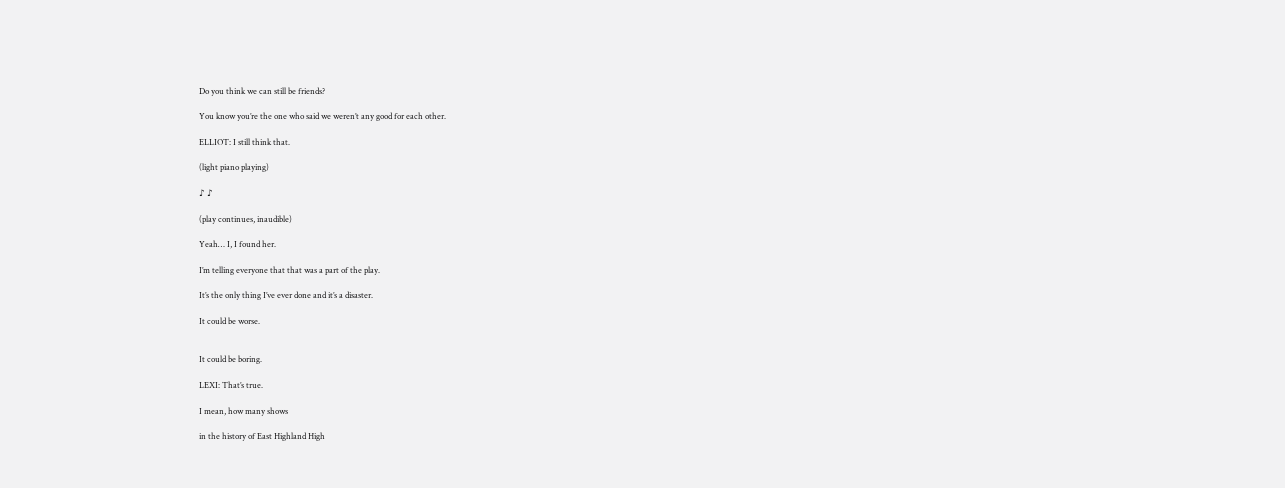Do you think we can still be friends?

You know you’re the one who said we weren’t any good for each other.

ELLIOT: I still think that.

(light piano playing)

♪ ♪

(play continues, inaudible)

Yeah… I, I found her.

I’m telling everyone that that was a part of the play.

It’s the only thing I’ve ever done and it’s a disaster.

It could be worse.


It could be boring.

LEXI: That’s true.

I mean, how many shows

in the history of East Highland High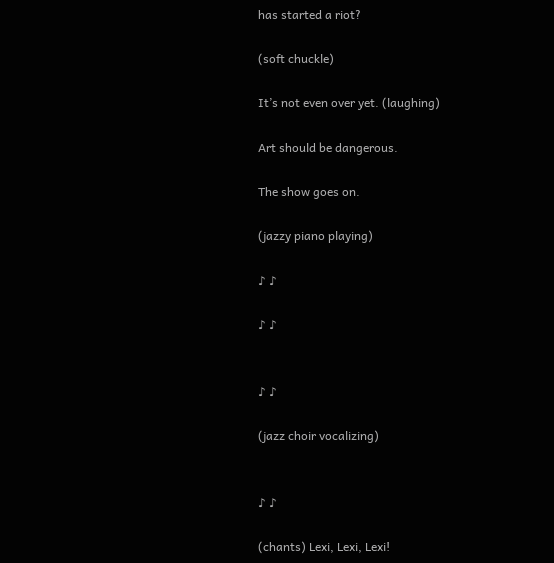has started a riot?

(soft chuckle)

It’s not even over yet. (laughing)

Art should be dangerous.

The show goes on.

(jazzy piano playing)

♪ ♪

♪ ♪


♪ ♪

(jazz choir vocalizing)


♪ ♪

(chants) Lexi, Lexi, Lexi!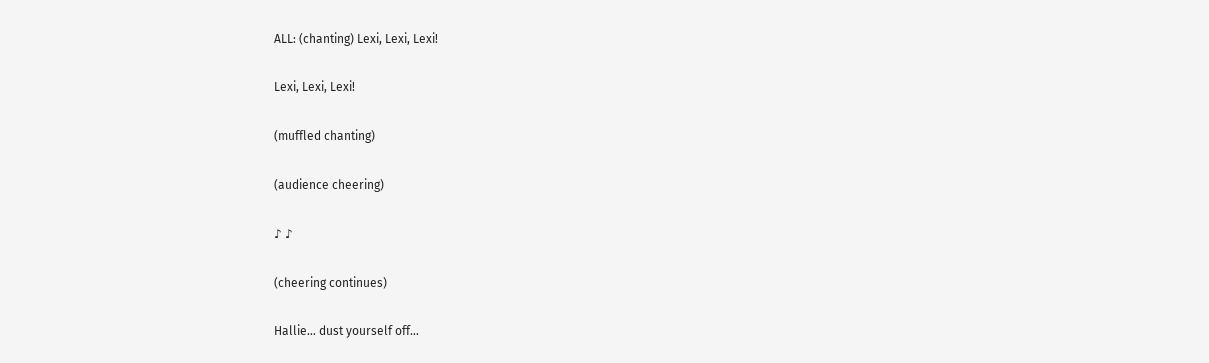ALL: (chanting) Lexi, Lexi, Lexi!

Lexi, Lexi, Lexi!

(muffled chanting)

(audience cheering)

♪ ♪

(cheering continues)

Hallie… dust yourself off…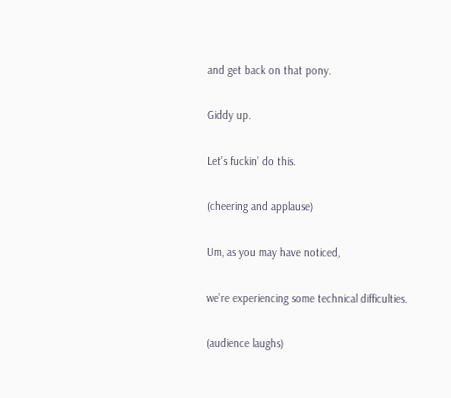and get back on that pony.

Giddy up.

Let’s fuckin’ do this.

(cheering and applause)

Um, as you may have noticed,

we’re experiencing some technical difficulties.

(audience laughs)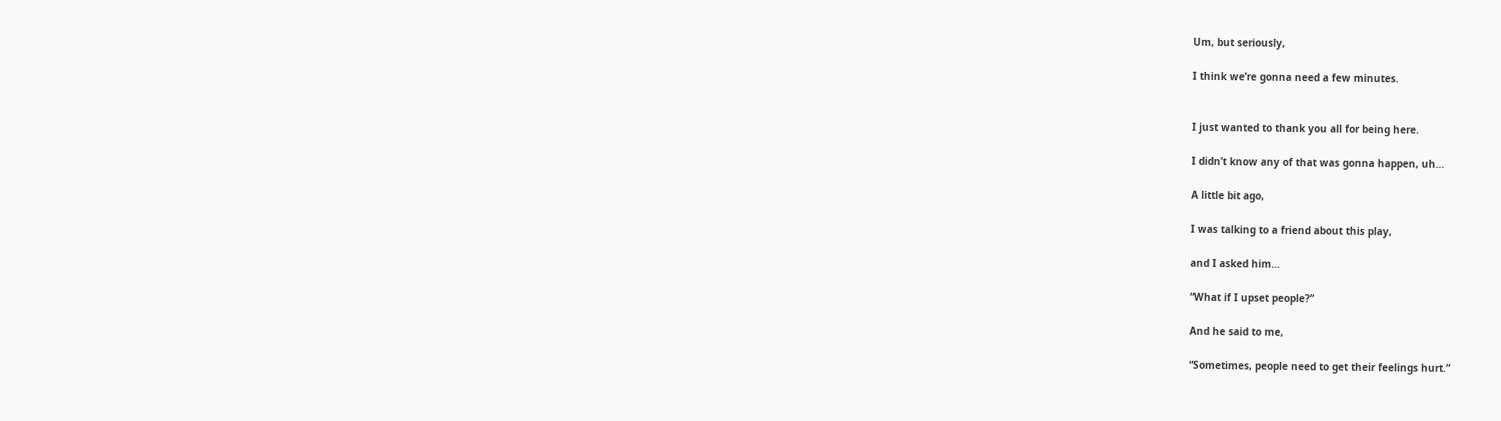Um, but seriously,

I think we’re gonna need a few minutes.


I just wanted to thank you all for being here.

I didn’t know any of that was gonna happen, uh…

A little bit ago,

I was talking to a friend about this play,

and I asked him…

“What if I upset people?”

And he said to me,

“Sometimes, people need to get their feelings hurt.”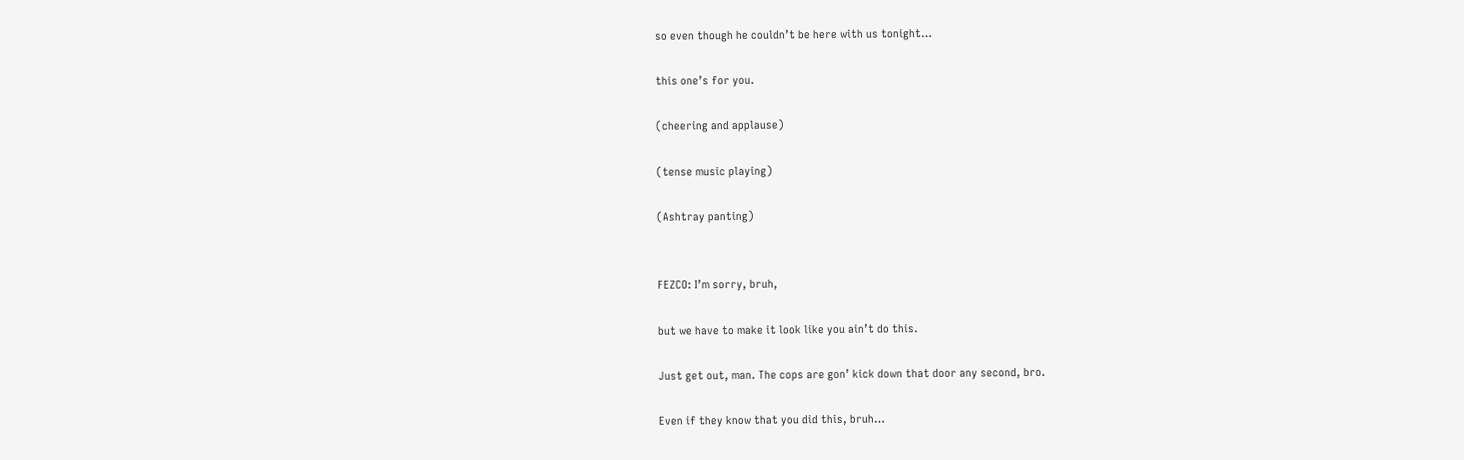so even though he couldn’t be here with us tonight…

this one’s for you.

(cheering and applause)

(tense music playing)

(Ashtray panting)


FEZCO: I’m sorry, bruh,

but we have to make it look like you ain’t do this.

Just get out, man. The cops are gon’ kick down that door any second, bro.

Even if they know that you did this, bruh…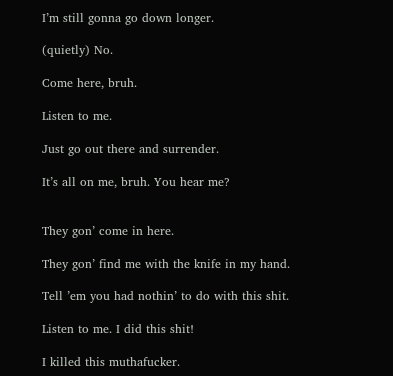I’m still gonna go down longer.

(quietly) No.

Come here, bruh.

Listen to me.

Just go out there and surrender.

It’s all on me, bruh. You hear me?


They gon’ come in here.

They gon’ find me with the knife in my hand.

Tell ’em you had nothin’ to do with this shit.

Listen to me. I did this shit!

I killed this muthafucker.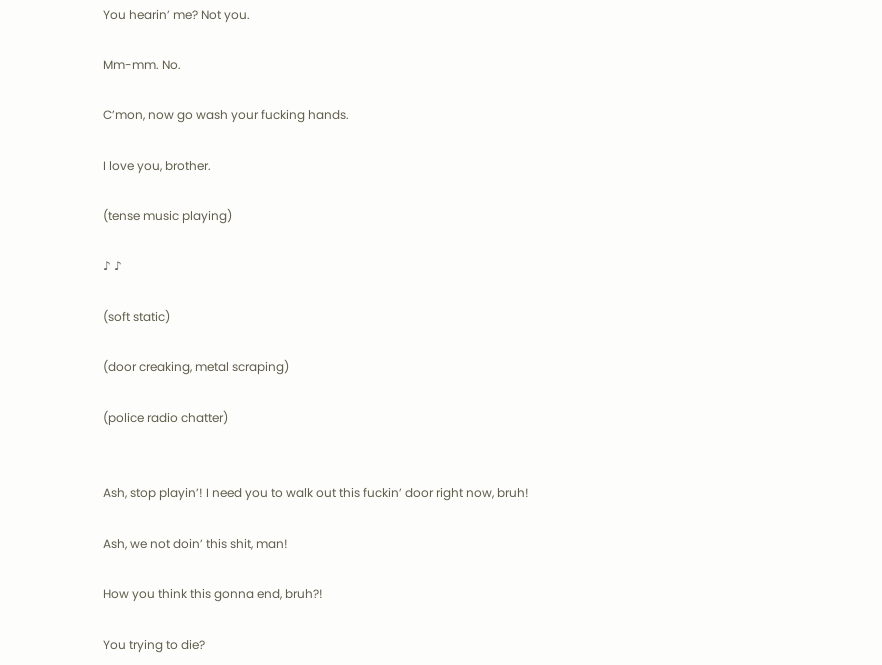You hearin’ me? Not you.

Mm-mm. No.

C’mon, now go wash your fucking hands.

I love you, brother.

(tense music playing)

♪ ♪

(soft static)

(door creaking, metal scraping)

(police radio chatter)


Ash, stop playin’! I need you to walk out this fuckin’ door right now, bruh!

Ash, we not doin’ this shit, man!

How you think this gonna end, bruh?!

You trying to die?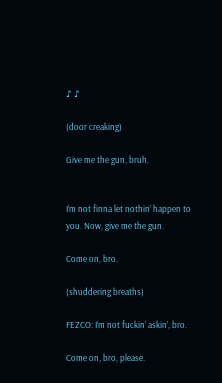♪ ♪

(door creaking)

Give me the gun, bruh.


I’m not finna let nothin’ happen to you. Now, give me the gun.

Come on, bro.

(shuddering breaths)

FEZCO: I’m not fuckin’ askin’, bro.

Come on, bro, please.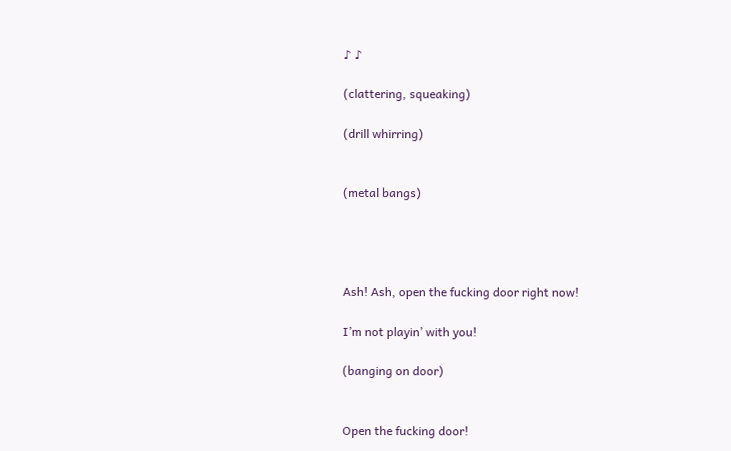♪ ♪

(clattering, squeaking)

(drill whirring)


(metal bangs)




Ash! Ash, open the fucking door right now!

I’m not playin’ with you!

(banging on door)


Open the fucking door!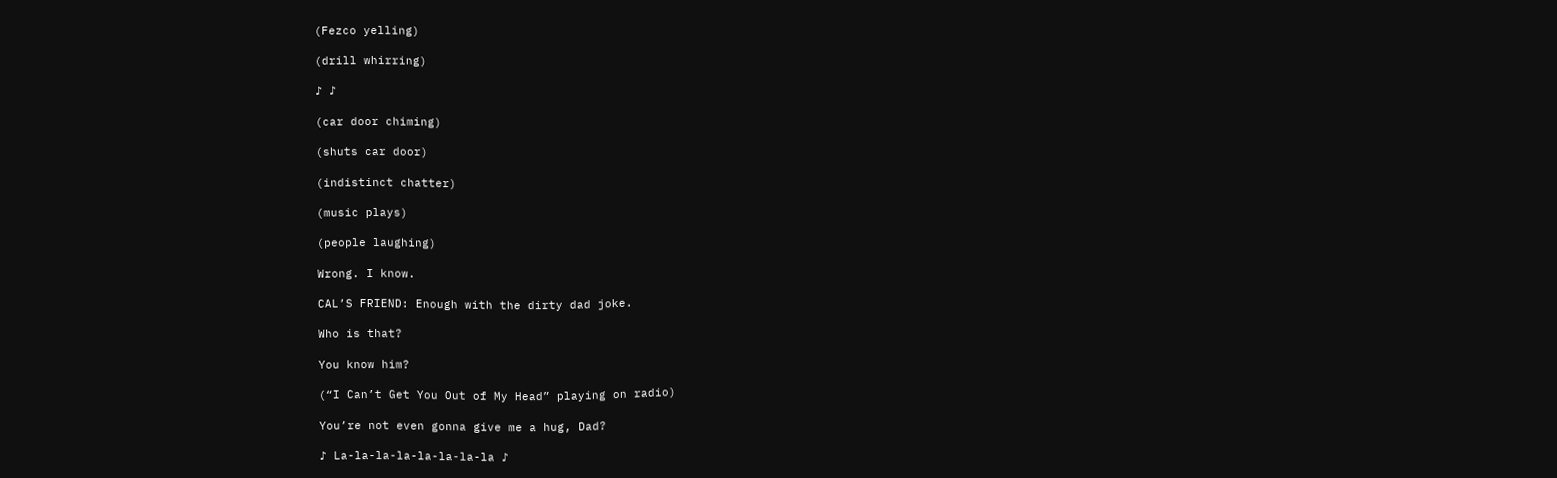(Fezco yelling)

(drill whirring)

♪ ♪

(car door chiming)

(shuts car door)

(indistinct chatter)

(music plays)

(people laughing)

Wrong. I know.

CAL’S FRIEND: Enough with the dirty dad joke.

Who is that?

You know him?

(“I Can’t Get You Out of My Head” playing on radio)

You’re not even gonna give me a hug, Dad?

♪ La-la-la-la-la-la-la-la ♪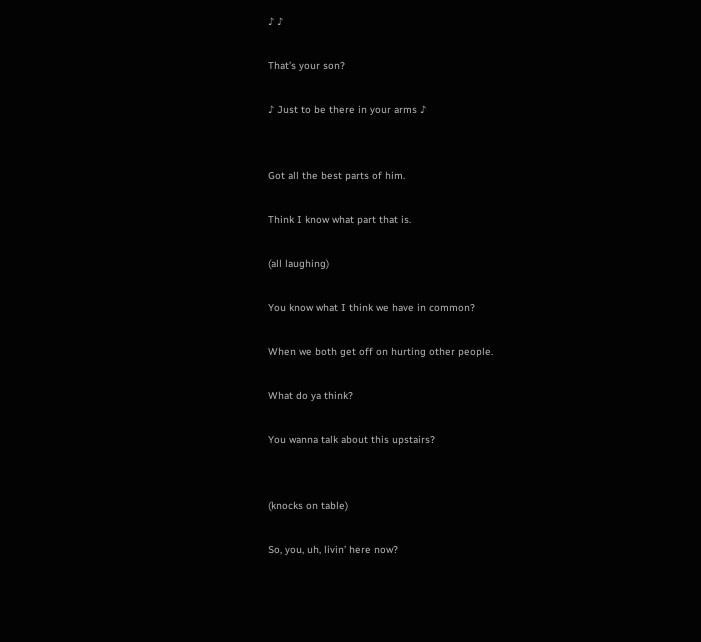♪ ♪

That’s your son?

♪ Just to be there in your arms ♪


Got all the best parts of him.

Think I know what part that is.

(all laughing)

You know what I think we have in common?

When we both get off on hurting other people.

What do ya think?

You wanna talk about this upstairs?


(knocks on table)

So, you, uh, livin’ here now?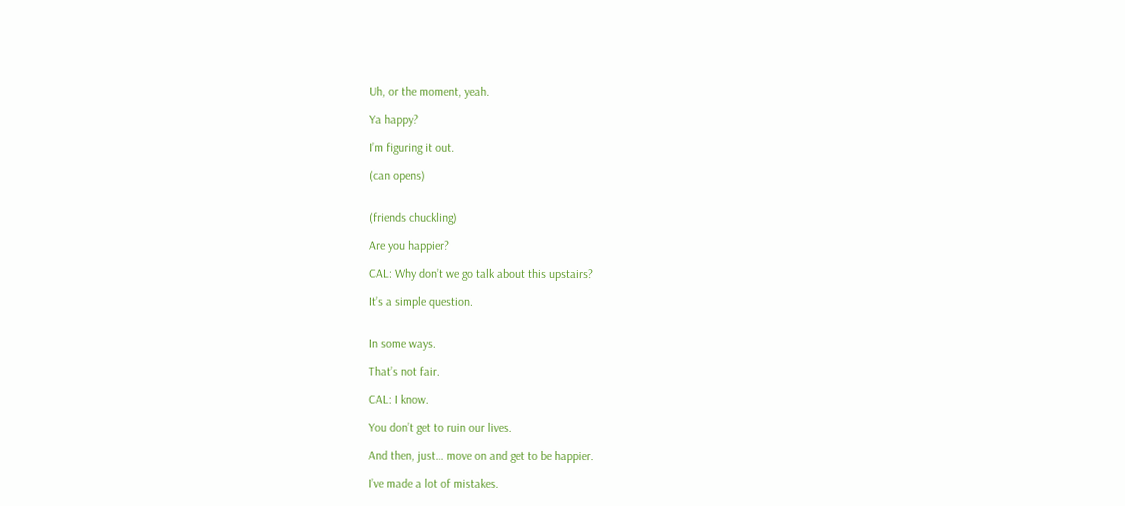Uh, or the moment, yeah.

Ya happy?

I’m figuring it out.

(can opens)


(friends chuckling)

Are you happier?

CAL: Why don’t we go talk about this upstairs?

It’s a simple question.


In some ways.

That’s not fair.

CAL: I know.

You don’t get to ruin our lives.

And then, just… move on and get to be happier.

I’ve made a lot of mistakes.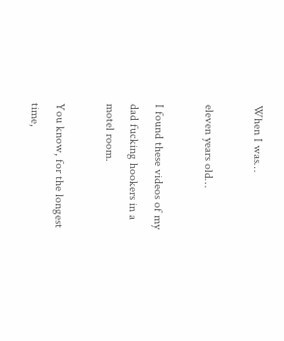When I was…

eleven years old…

I found these videos of my dad fucking hookers in a motel room.

You know, for the longest time,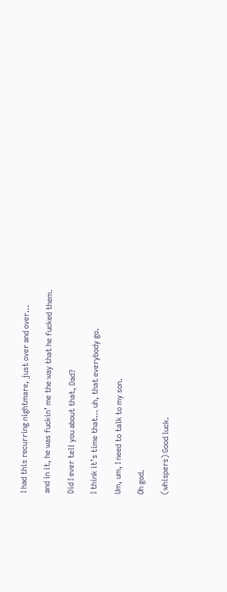I had this recurring nightmare, just over and over…

and in it, he was fuckin’ me the way that he fucked them.

Did I ever tell you about that, Dad?

I think it’s time that… uh, that everybody go.

Um, um, I need to talk to my son.

Oh god.

(whispers) Good luck.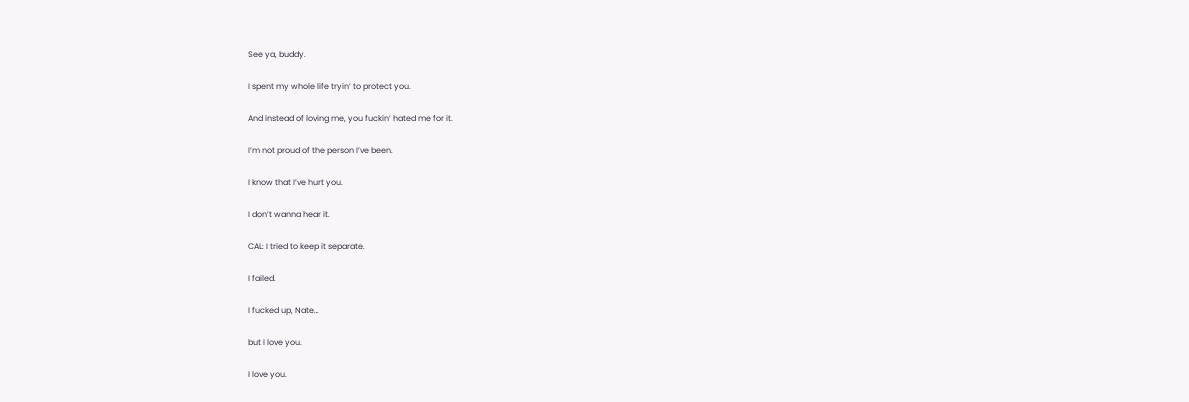See ya, buddy.

I spent my whole life tryin’ to protect you.

And instead of loving me, you fuckin’ hated me for it.

I’m not proud of the person I’ve been.

I know that I’ve hurt you.

I don’t wanna hear it.

CAL: I tried to keep it separate.

I failed.

I fucked up, Nate…

but I love you.

I love you.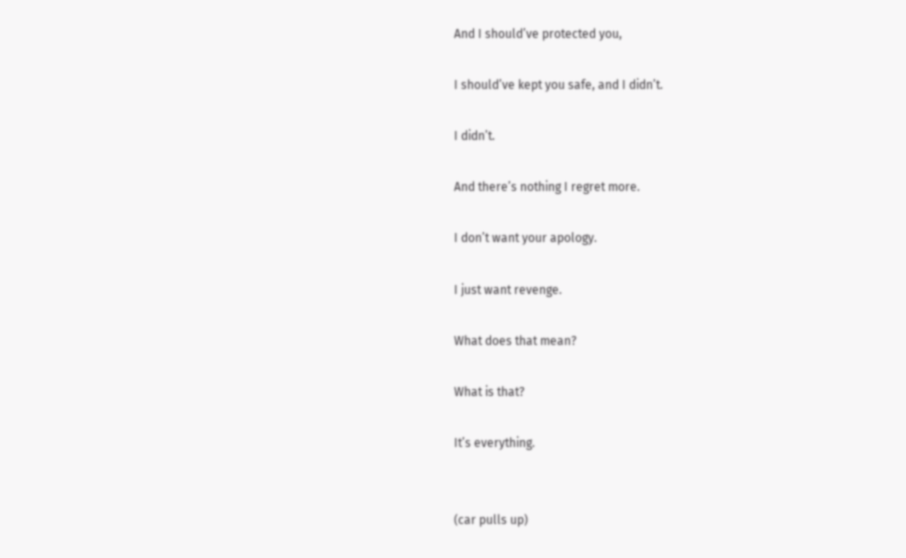And I should’ve protected you,

I should’ve kept you safe, and I didn’t.

I didn’t.

And there’s nothing I regret more.

I don’t want your apology.

I just want revenge.

What does that mean?

What is that?

It’s everything.


(car pulls up)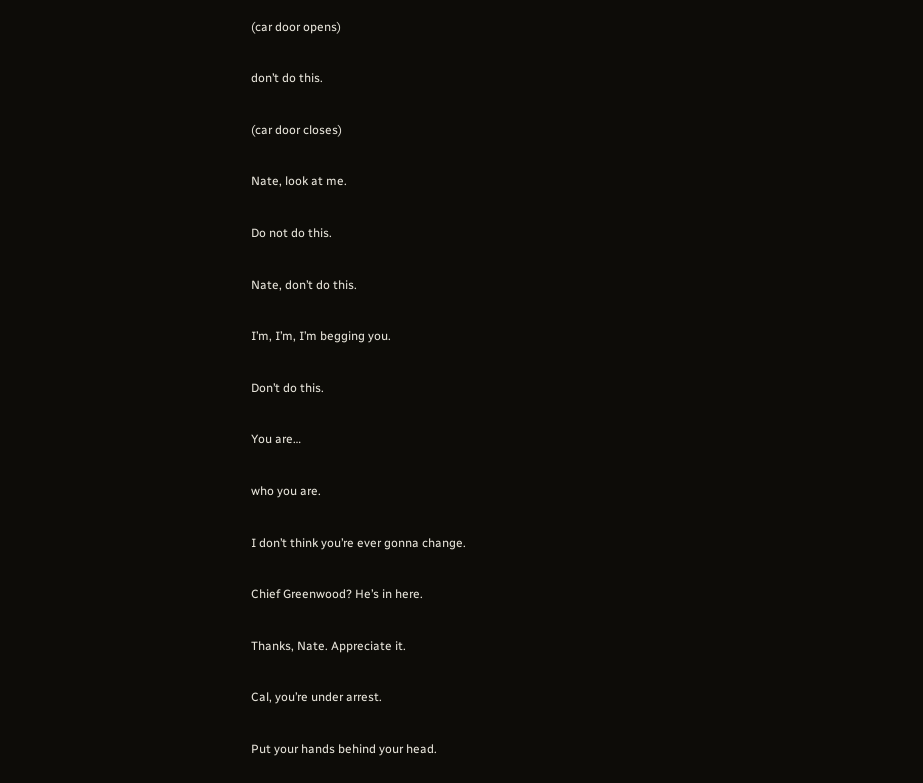(car door opens)

don’t do this.

(car door closes)

Nate, look at me.

Do not do this.

Nate, don’t do this.

I’m, I’m, I’m begging you.

Don’t do this.

You are…

who you are.

I don’t think you’re ever gonna change.

Chief Greenwood? He’s in here.

Thanks, Nate. Appreciate it.

Cal, you’re under arrest.

Put your hands behind your head.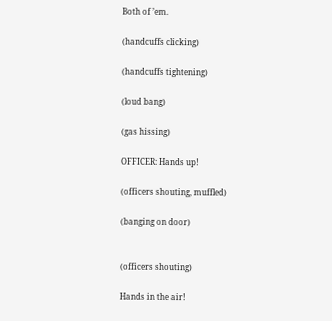Both of ’em.

(handcuffs clicking)

(handcuffs tightening)

(loud bang)

(gas hissing)

OFFICER: Hands up!

(officers shouting, muffled)

(banging on door)


(officers shouting)

Hands in the air!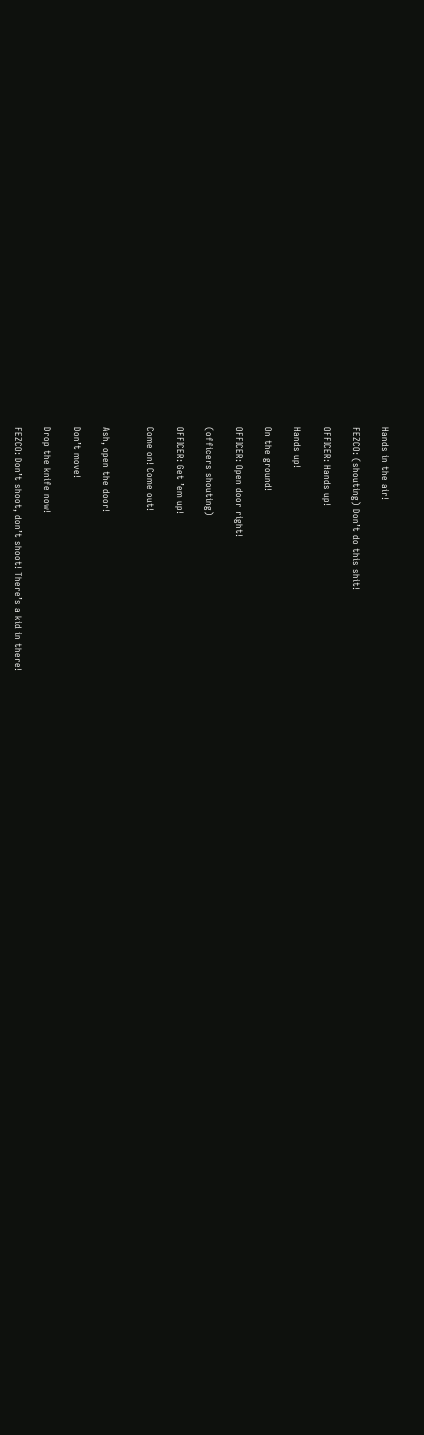Hands in the air!

FEZCO: (shouting) Don’t do this shit!

OFFICER: Hands up!

Hands up!

On the ground!

OFFICER: Open door right!

(officers shouting)

OFFICER: Get ’em up!

Come on! Come out!


Ash, open the door!

Don’t move!

Drop the knife now!

FEZCO: Don’t shoot, don’t shoot! There’s a kid in there!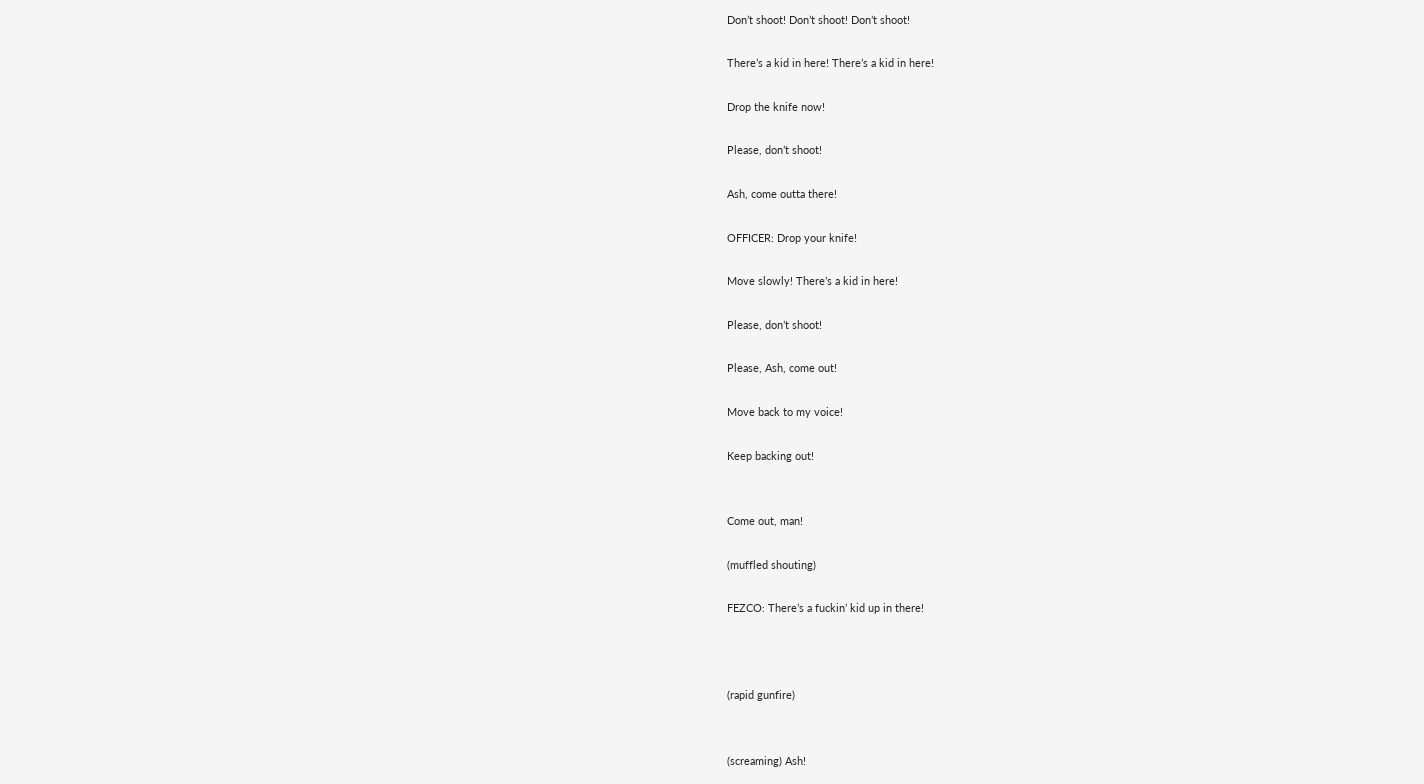Don’t shoot! Don’t shoot! Don’t shoot!

There’s a kid in here! There’s a kid in here!

Drop the knife now!

Please, don’t shoot!

Ash, come outta there!

OFFICER: Drop your knife!

Move slowly! There’s a kid in here!

Please, don’t shoot!

Please, Ash, come out!

Move back to my voice!

Keep backing out!


Come out, man!

(muffled shouting)

FEZCO: There’s a fuckin’ kid up in there!



(rapid gunfire)


(screaming) Ash!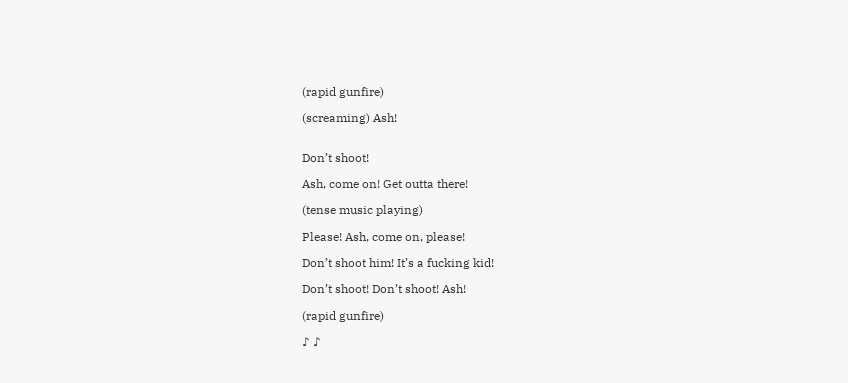(rapid gunfire)

(screaming) Ash!


Don’t shoot!

Ash, come on! Get outta there!

(tense music playing)

Please! Ash, come on, please!

Don’t shoot him! It’s a fucking kid!

Don’t shoot! Don’t shoot! Ash!

(rapid gunfire)

♪ ♪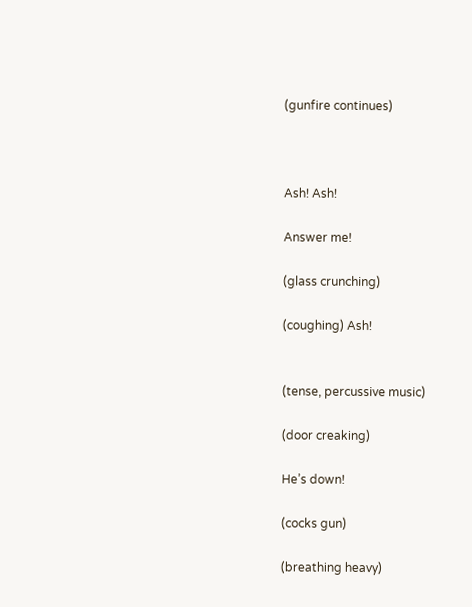(gunfire continues)



Ash! Ash!

Answer me!

(glass crunching)

(coughing) Ash!


(tense, percussive music)

(door creaking)

He’s down!

(cocks gun)

(breathing heavy)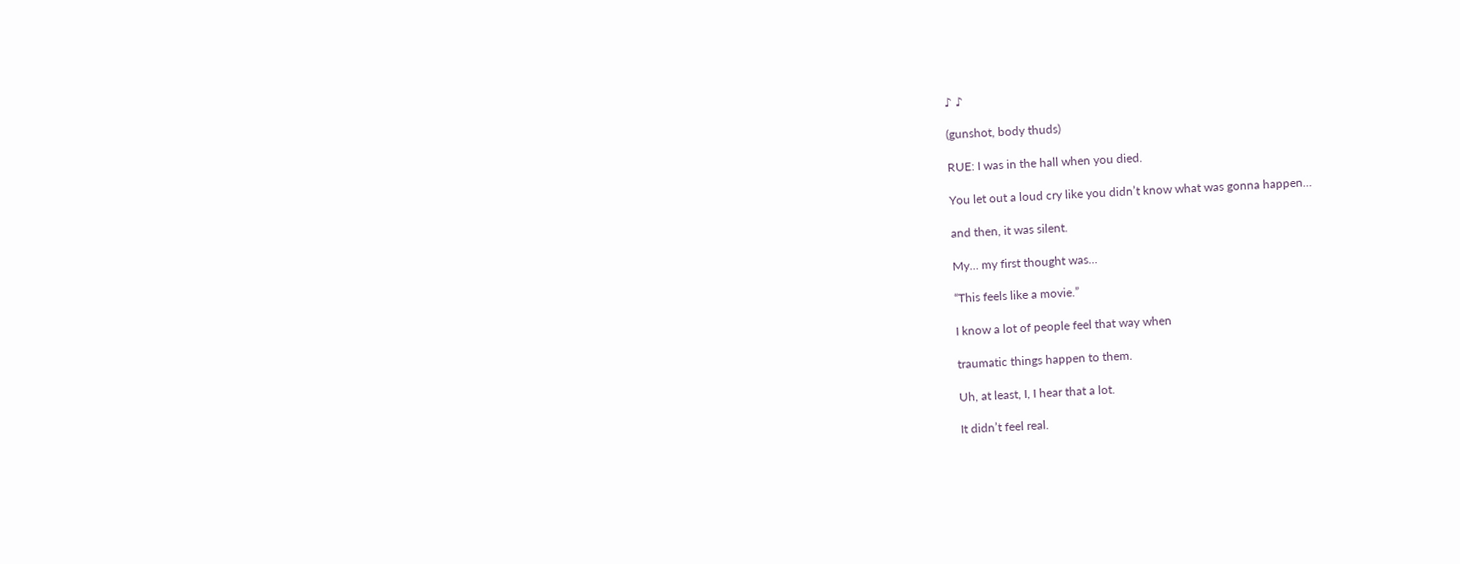♪ ♪

(gunshot, body thuds)

RUE: I was in the hall when you died.

You let out a loud cry like you didn’t know what was gonna happen…

and then, it was silent.

My… my first thought was…

“This feels like a movie.”

I know a lot of people feel that way when

traumatic things happen to them.

Uh, at least, I, I hear that a lot.

It didn’t feel real.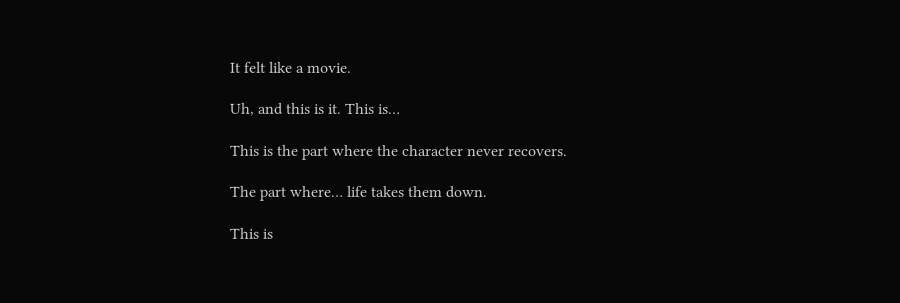It felt like a movie.

Uh, and this is it. This is…

This is the part where the character never recovers.

The part where… life takes them down.

This is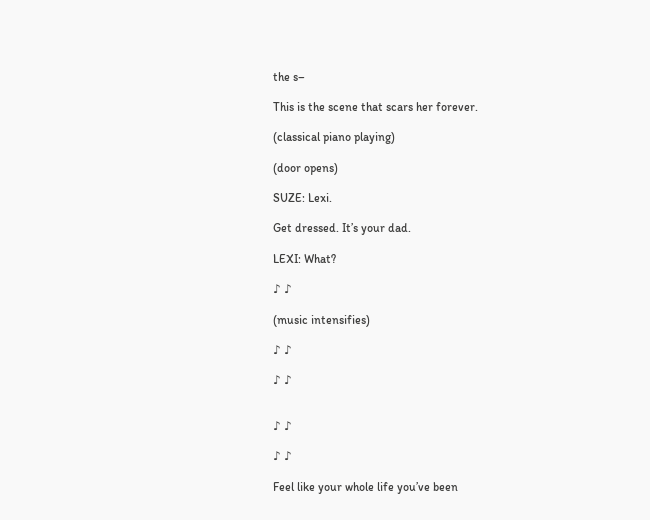the s–

This is the scene that scars her forever.

(classical piano playing)

(door opens)

SUZE: Lexi.

Get dressed. It’s your dad.

LEXI: What?

♪ ♪

(music intensifies)

♪ ♪

♪ ♪


♪ ♪

♪ ♪

Feel like your whole life you’ve been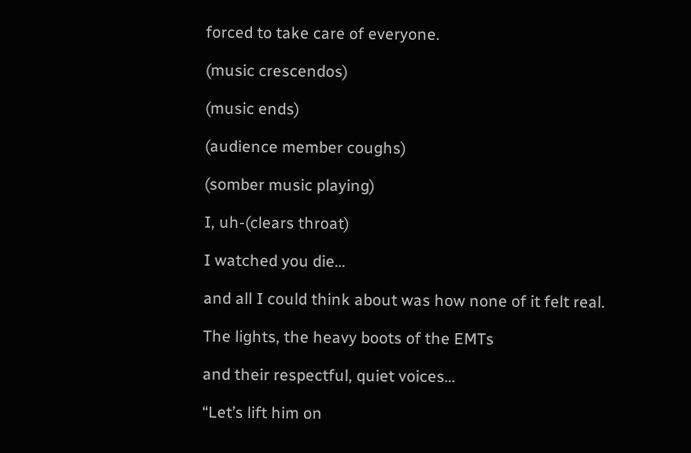forced to take care of everyone.

(music crescendos)

(music ends)

(audience member coughs)

(somber music playing)

I, uh-(clears throat)

I watched you die…

and all I could think about was how none of it felt real.

The lights, the heavy boots of the EMTs

and their respectful, quiet voices…

“Let’s lift him on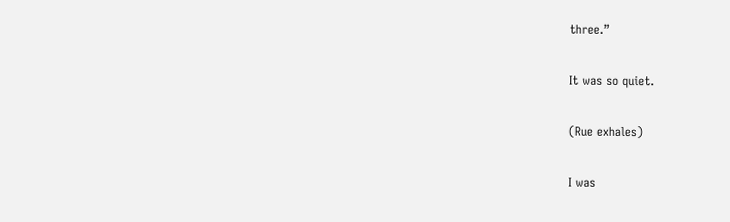three.”

It was so quiet.

(Rue exhales)

I was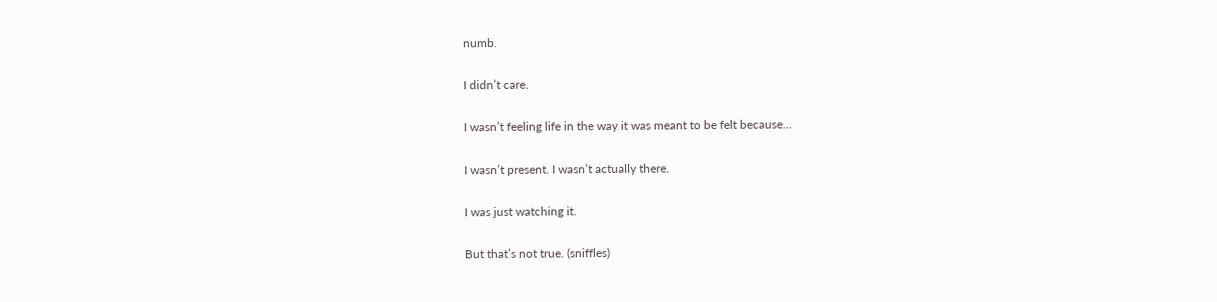numb.

I didn’t care.

I wasn’t feeling life in the way it was meant to be felt because…

I wasn’t present. I wasn’t actually there.

I was just watching it.

But that’s not true. (sniffles)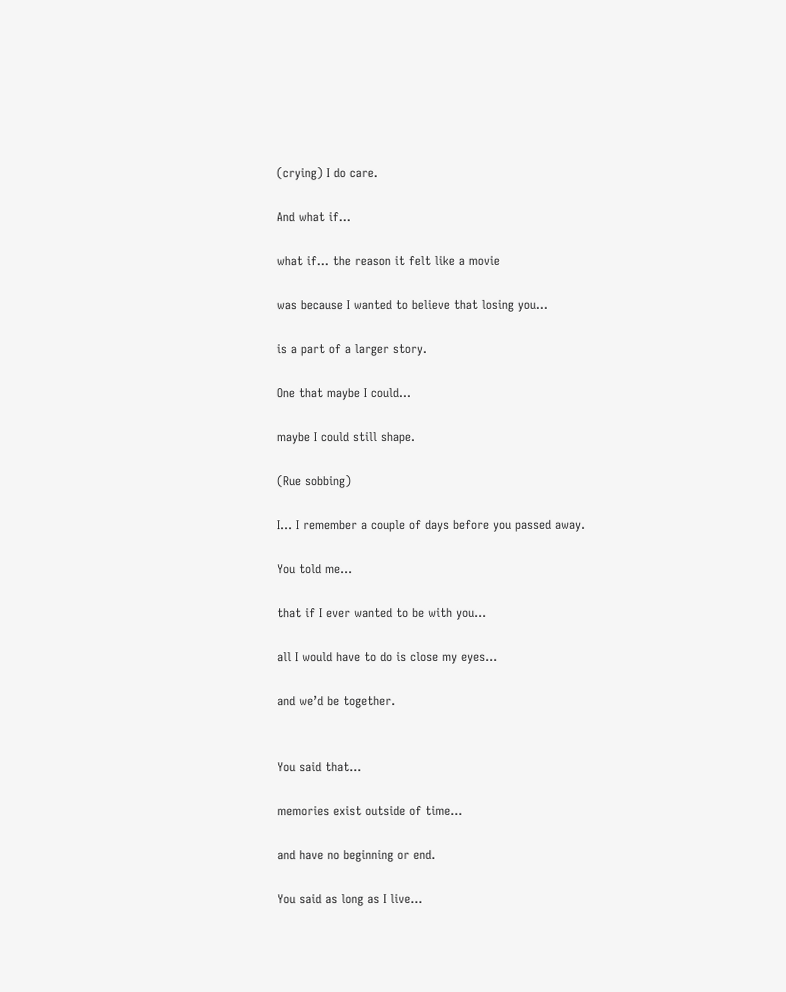(crying) I do care.

And what if…

what if… the reason it felt like a movie

was because I wanted to believe that losing you…

is a part of a larger story.

One that maybe I could…

maybe I could still shape.

(Rue sobbing)

I… I remember a couple of days before you passed away.

You told me…

that if I ever wanted to be with you…

all I would have to do is close my eyes…

and we’d be together.


You said that…

memories exist outside of time…

and have no beginning or end.

You said as long as I live…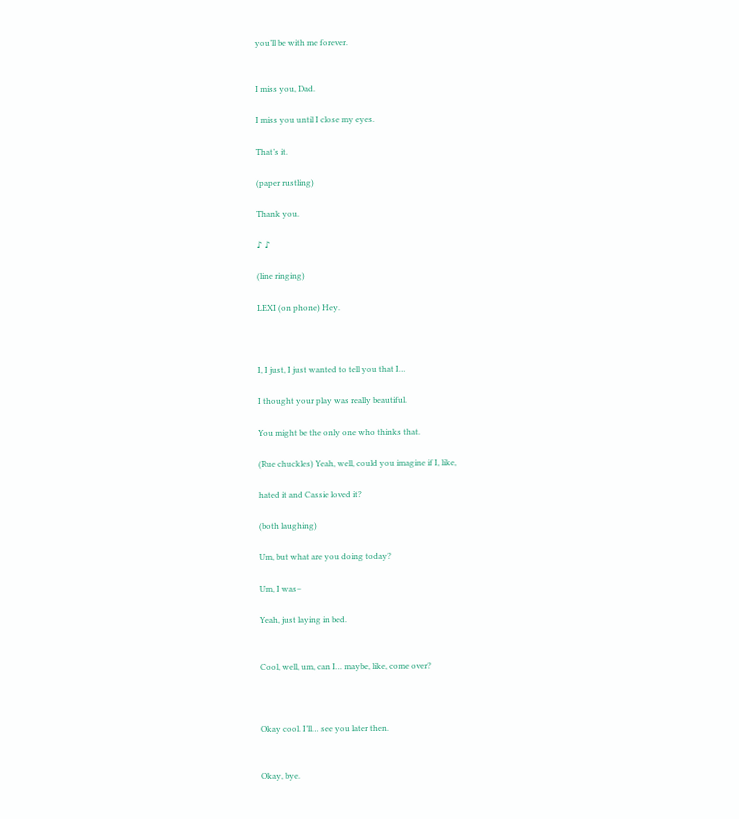you’ll be with me forever.


I miss you, Dad.

I miss you until I close my eyes.

That’s it.

(paper rustling)

Thank you.

♪ ♪

(line ringing)

LEXI (on phone) Hey.



I, I just, I just wanted to tell you that I…

I thought your play was really beautiful.

You might be the only one who thinks that.

(Rue chuckles) Yeah, well, could you imagine if I, like,

hated it and Cassie loved it?

(both laughing)

Um, but what are you doing today?

Um, I was–

Yeah, just laying in bed.


Cool, well, um, can I… maybe, like, come over?



Okay cool. I’ll… see you later then.


Okay, bye.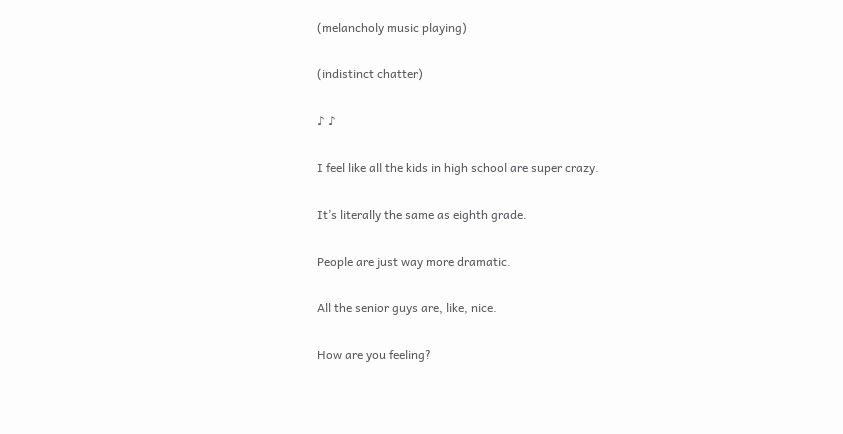(melancholy music playing)

(indistinct chatter)

♪ ♪

I feel like all the kids in high school are super crazy.

It’s literally the same as eighth grade.

People are just way more dramatic.

All the senior guys are, like, nice.

How are you feeling?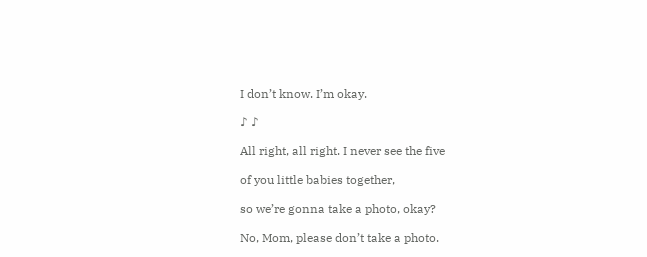I don’t know. I’m okay.

♪ ♪

All right, all right. I never see the five

of you little babies together,

so we’re gonna take a photo, okay?

No, Mom, please don’t take a photo.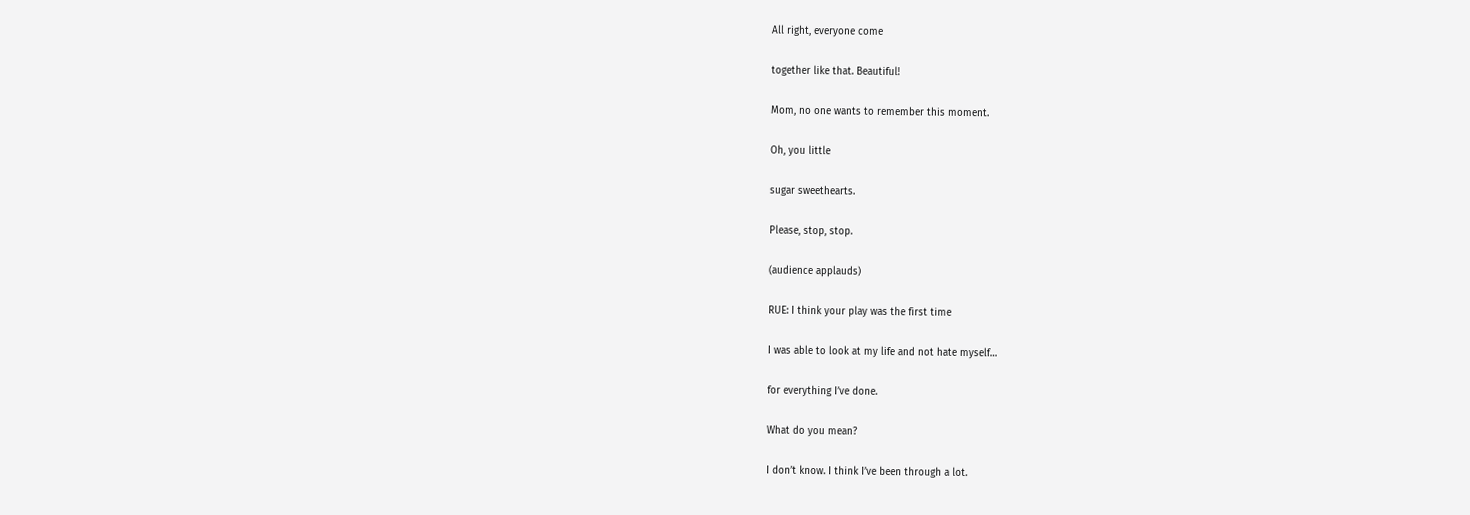All right, everyone come

together like that. Beautiful!

Mom, no one wants to remember this moment.

Oh, you little

sugar sweethearts.

Please, stop, stop.

(audience applauds)

RUE: I think your play was the first time

I was able to look at my life and not hate myself…

for everything I’ve done.

What do you mean?

I don’t know. I think I’ve been through a lot.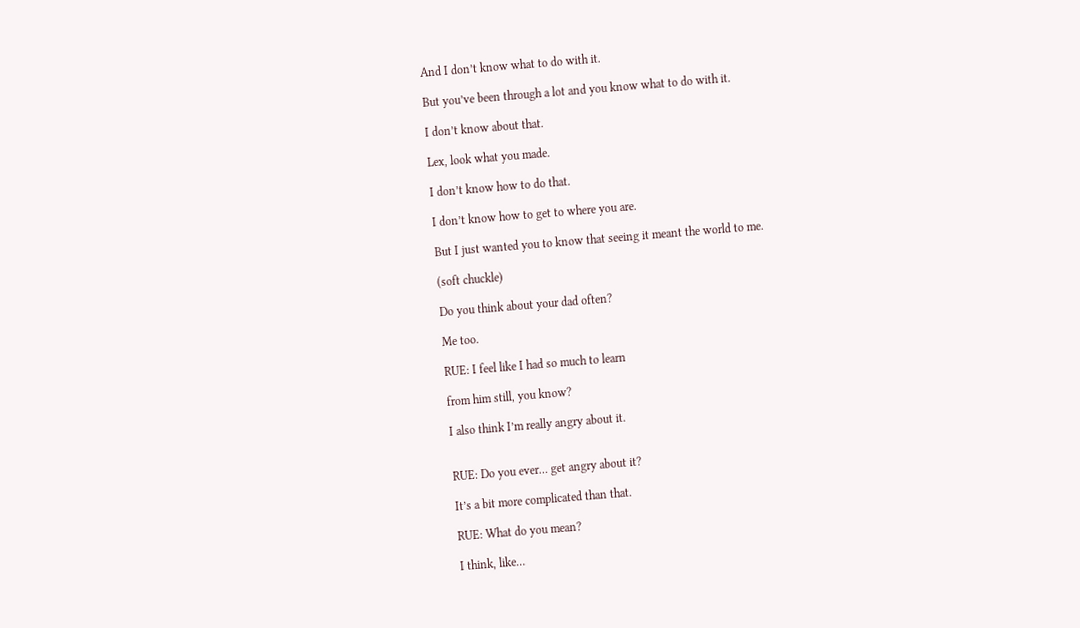And I don’t know what to do with it.

But you’ve been through a lot and you know what to do with it.

I don’t know about that.

Lex, look what you made.

I don’t know how to do that.

I don’t know how to get to where you are.

But I just wanted you to know that seeing it meant the world to me.

(soft chuckle)

Do you think about your dad often?

Me too.

RUE: I feel like I had so much to learn

from him still, you know?

I also think I’m really angry about it.


RUE: Do you ever… get angry about it?

It’s a bit more complicated than that.

RUE: What do you mean?

I think, like…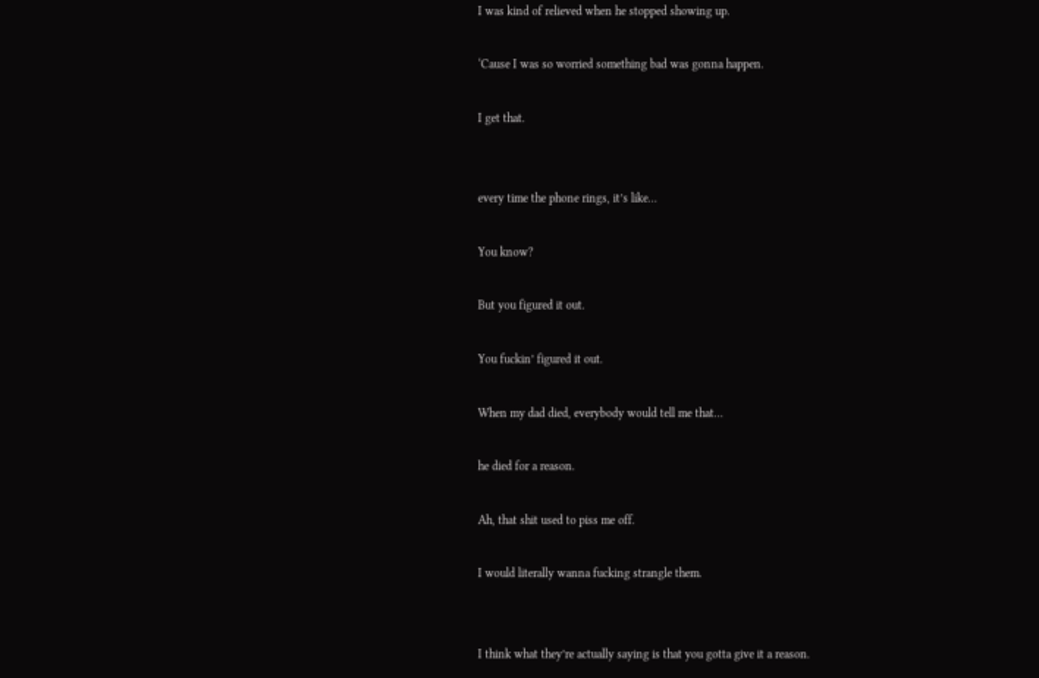I was kind of relieved when he stopped showing up.

‘Cause I was so worried something bad was gonna happen.

I get that.


every time the phone rings, it’s like…

You know?

But you figured it out.

You fuckin’ figured it out.

When my dad died, everybody would tell me that…

he died for a reason.

Ah, that shit used to piss me off.

I would literally wanna fucking strangle them.


I think what they’re actually saying is that you gotta give it a reason.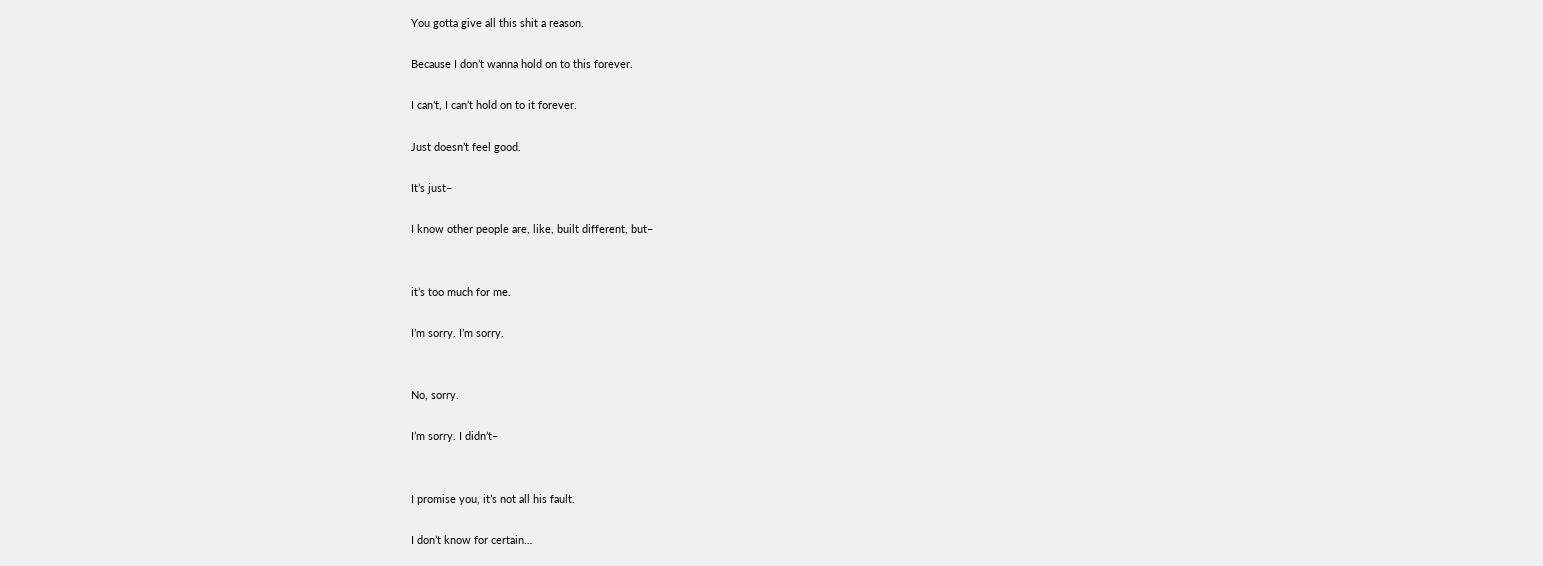You gotta give all this shit a reason.

Because I don’t wanna hold on to this forever.

I can’t, I can’t hold on to it forever.

Just doesn’t feel good.

It’s just–

I know other people are, like, built different, but–


it’s too much for me.

I’m sorry. I’m sorry.


No, sorry.

I’m sorry. I didn’t–


I promise you, it’s not all his fault.

I don’t know for certain…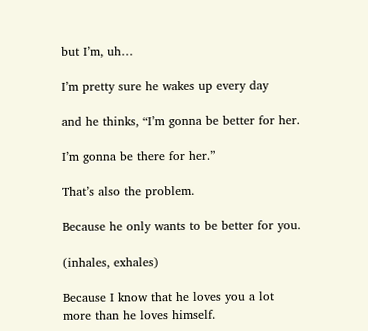but I’m, uh…

I’m pretty sure he wakes up every day

and he thinks, “I’m gonna be better for her.

I’m gonna be there for her.”

That’s also the problem.

Because he only wants to be better for you.

(inhales, exhales)

Because I know that he loves you a lot more than he loves himself.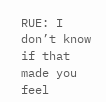RUE: I don’t know if that made you feel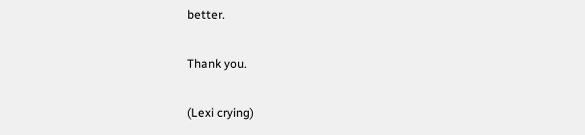better.

Thank you.

(Lexi crying)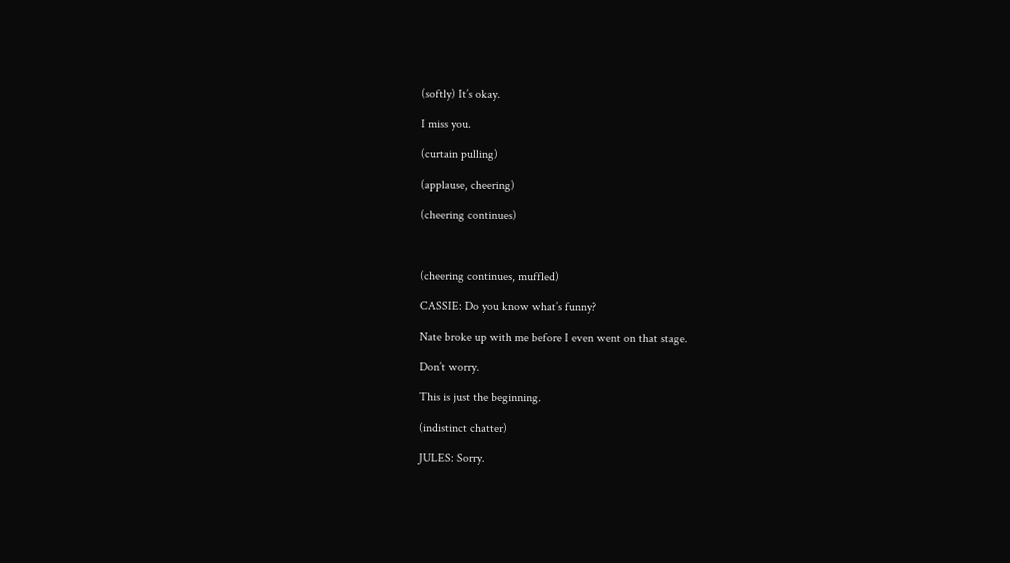(softly) It’s okay.

I miss you.

(curtain pulling)

(applause, cheering)

(cheering continues)



(cheering continues, muffled)

CASSIE: Do you know what’s funny?

Nate broke up with me before I even went on that stage.

Don’t worry.

This is just the beginning.

(indistinct chatter)

JULES: Sorry.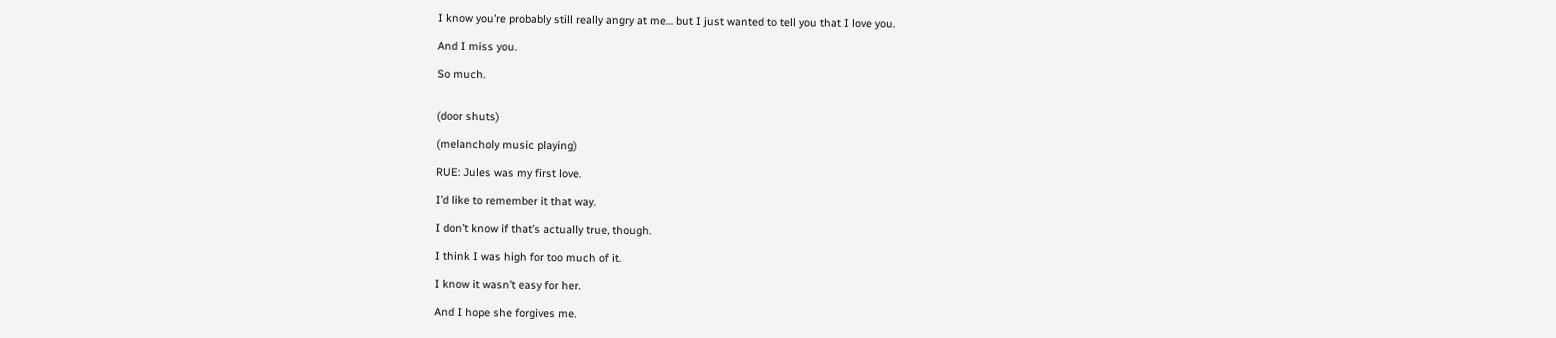I know you’re probably still really angry at me… but I just wanted to tell you that I love you.

And I miss you.

So much.


(door shuts)

(melancholy music playing)

RUE: Jules was my first love.

I’d like to remember it that way.

I don’t know if that’s actually true, though.

I think I was high for too much of it.

I know it wasn’t easy for her.

And I hope she forgives me.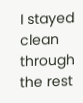I stayed clean through the rest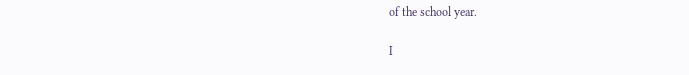of the school year.

I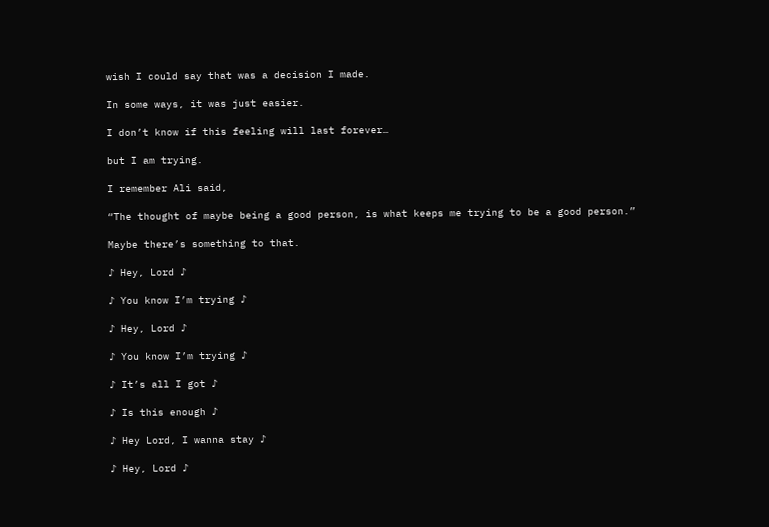wish I could say that was a decision I made.

In some ways, it was just easier.

I don’t know if this feeling will last forever…

but I am trying.

I remember Ali said,

“The thought of maybe being a good person, is what keeps me trying to be a good person.”

Maybe there’s something to that.

♪ Hey, Lord ♪

♪ You know I’m trying ♪

♪ Hey, Lord ♪

♪ You know I’m trying ♪

♪ It’s all I got ♪

♪ Is this enough ♪

♪ Hey Lord, I wanna stay ♪

♪ Hey, Lord ♪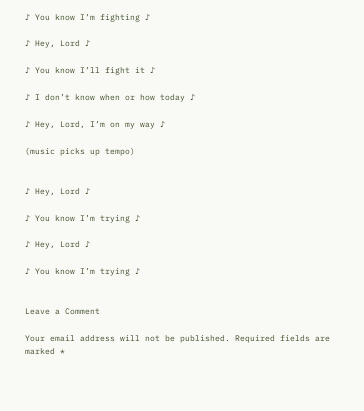♪ You know I’m fighting ♪

♪ Hey, Lord ♪

♪ You know I’ll fight it ♪

♪ I don’t know when or how today ♪

♪ Hey, Lord, I’m on my way ♪

(music picks up tempo)


♪ Hey, Lord ♪

♪ You know I’m trying ♪

♪ Hey, Lord ♪

♪ You know I’m trying ♪


Leave a Comment

Your email address will not be published. Required fields are marked *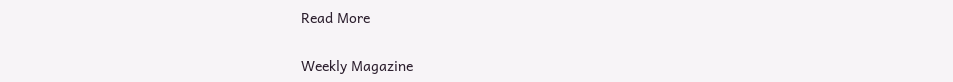Read More

Weekly Magazine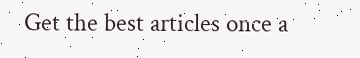Get the best articles once a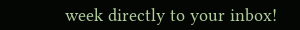week directly to your inbox!